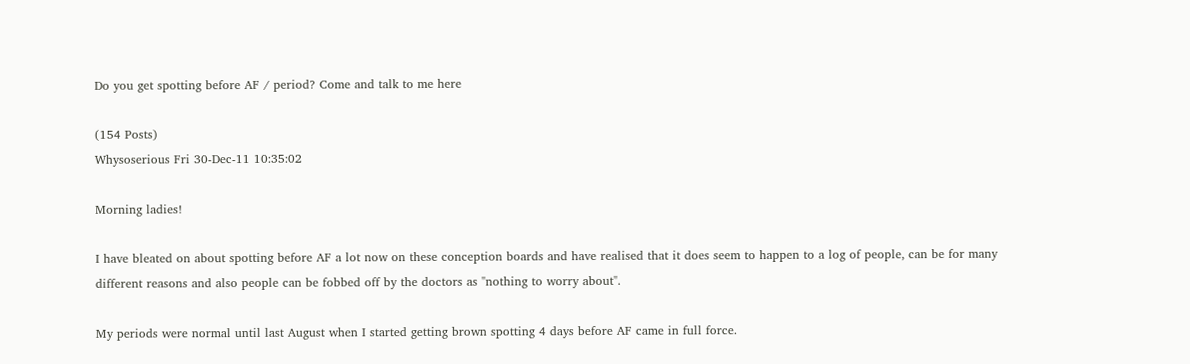Do you get spotting before AF / period? Come and talk to me here

(154 Posts)
Whysoserious Fri 30-Dec-11 10:35:02

Morning ladies!

I have bleated on about spotting before AF a lot now on these conception boards and have realised that it does seem to happen to a log of people, can be for many different reasons and also people can be fobbed off by the doctors as "nothing to worry about".

My periods were normal until last August when I started getting brown spotting 4 days before AF came in full force.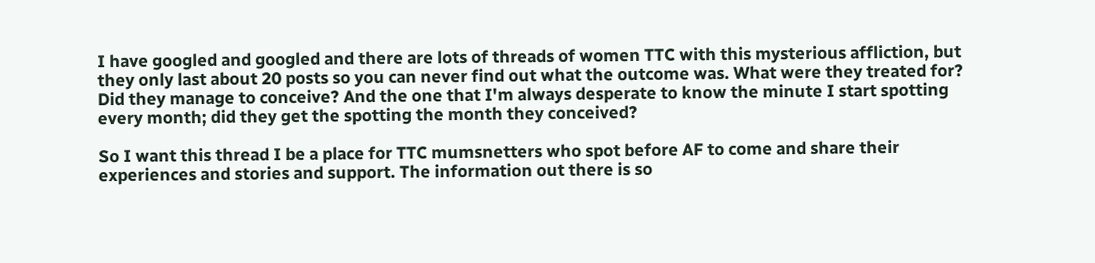I have googled and googled and there are lots of threads of women TTC with this mysterious affliction, but they only last about 20 posts so you can never find out what the outcome was. What were they treated for? Did they manage to conceive? And the one that I'm always desperate to know the minute I start spotting every month; did they get the spotting the month they conceived?

So I want this thread I be a place for TTC mumsnetters who spot before AF to come and share their experiences and stories and support. The information out there is so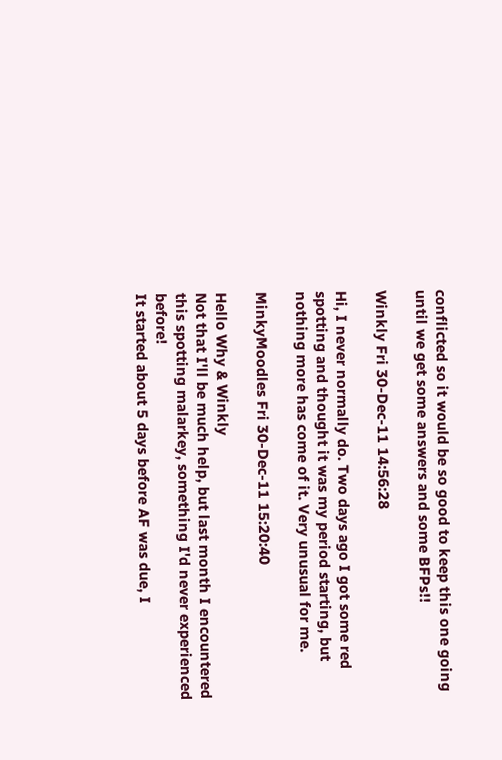conflicted so it would be so good to keep this one going until we get some answers and some BFPs!!

Winkly Fri 30-Dec-11 14:56:28

Hi, I never normally do. Two days ago I got some red spotting and thought it was my period starting, but nothing more has come of it. Very unusual for me.

MinkyMoodles Fri 30-Dec-11 15:20:40

Hello Why & Winkly
Not that I'll be much help, but last month I encountered this spotting malarkey, something I'd never experienced before!
It started about 5 days before AF was due, I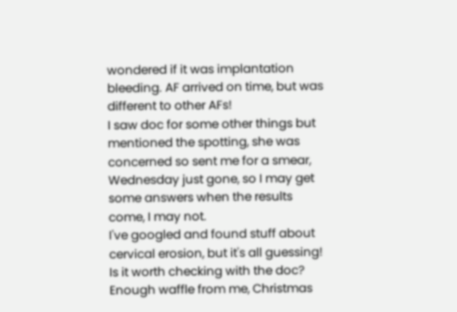wondered if it was implantation bleeding. AF arrived on time, but was different to other AFs!
I saw doc for some other things but mentioned the spotting, she was concerned so sent me for a smear, Wednesday just gone, so I may get some answers when the results come, I may not.
I've googled and found stuff about cervical erosion, but it's all guessing!
Is it worth checking with the doc?
Enough waffle from me, Christmas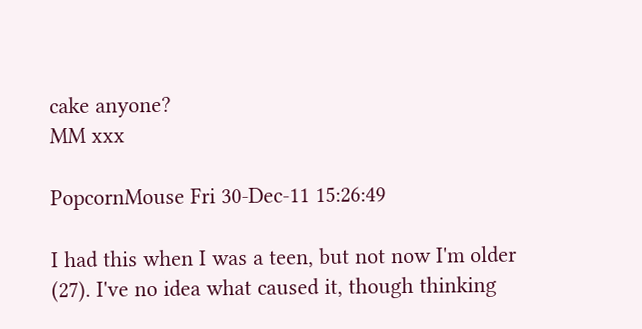cake anyone?
MM xxx

PopcornMouse Fri 30-Dec-11 15:26:49

I had this when I was a teen, but not now I'm older (27). I've no idea what caused it, though thinking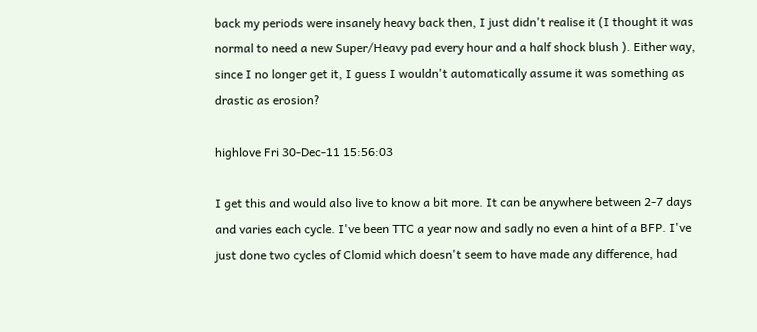back my periods were insanely heavy back then, I just didn't realise it (I thought it was normal to need a new Super/Heavy pad every hour and a half shock blush ). Either way, since I no longer get it, I guess I wouldn't automatically assume it was something as drastic as erosion?

highlove Fri 30-Dec-11 15:56:03

I get this and would also live to know a bit more. It can be anywhere between 2-7 days and varies each cycle. I've been TTC a year now and sadly no even a hint of a BFP. I've just done two cycles of Clomid which doesn't seem to have made any difference, had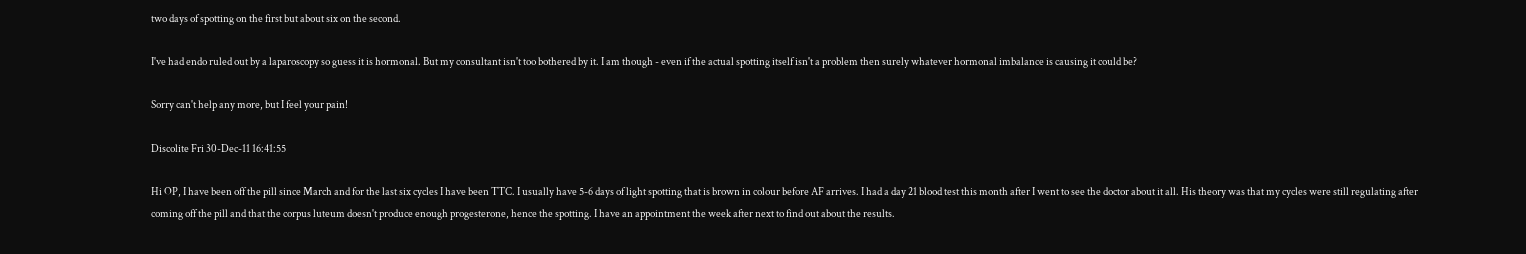two days of spotting on the first but about six on the second.

I've had endo ruled out by a laparoscopy so guess it is hormonal. But my consultant isn't too bothered by it. I am though - even if the actual spotting itself isn't a problem then surely whatever hormonal imbalance is causing it could be?

Sorry can't help any more, but I feel your pain!

Discolite Fri 30-Dec-11 16:41:55

Hi OP, I have been off the pill since March and for the last six cycles I have been TTC. I usually have 5-6 days of light spotting that is brown in colour before AF arrives. I had a day 21 blood test this month after I went to see the doctor about it all. His theory was that my cycles were still regulating after coming off the pill and that the corpus luteum doesn't produce enough progesterone, hence the spotting. I have an appointment the week after next to find out about the results.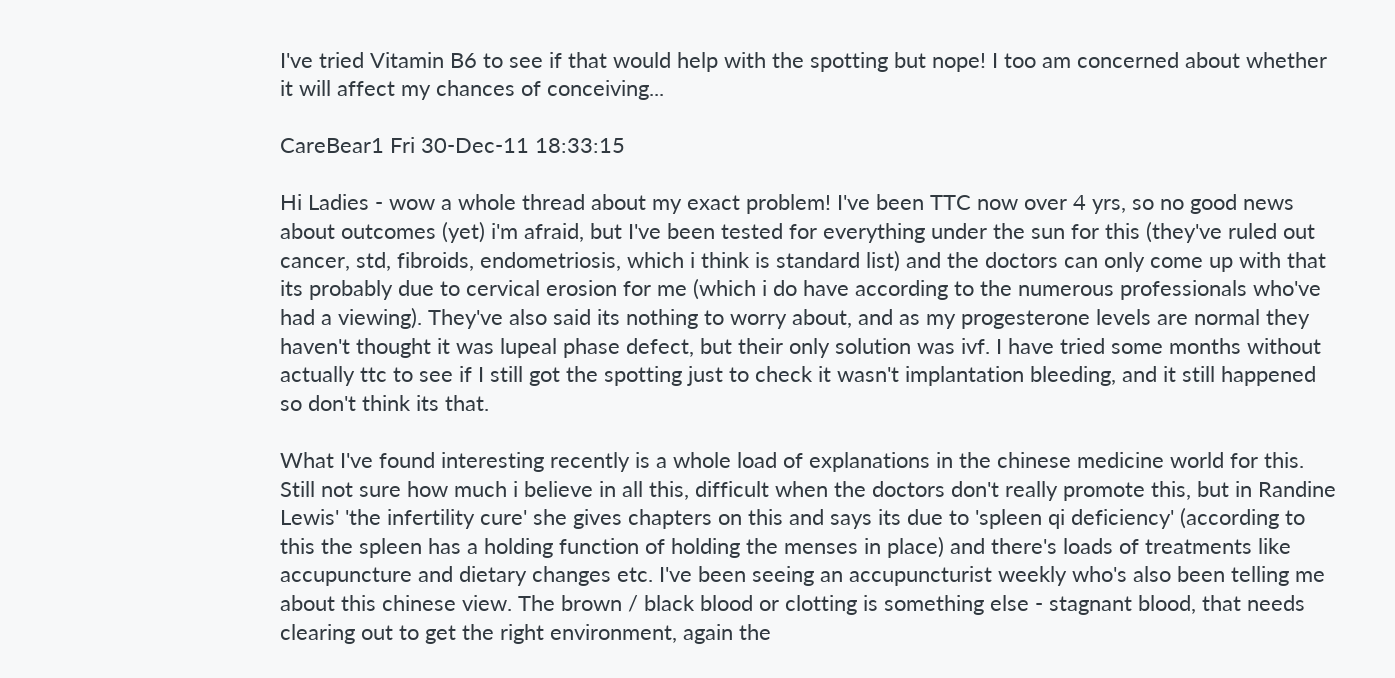I've tried Vitamin B6 to see if that would help with the spotting but nope! I too am concerned about whether it will affect my chances of conceiving...

CareBear1 Fri 30-Dec-11 18:33:15

Hi Ladies - wow a whole thread about my exact problem! I've been TTC now over 4 yrs, so no good news about outcomes (yet) i'm afraid, but I've been tested for everything under the sun for this (they've ruled out cancer, std, fibroids, endometriosis, which i think is standard list) and the doctors can only come up with that its probably due to cervical erosion for me (which i do have according to the numerous professionals who've had a viewing). They've also said its nothing to worry about, and as my progesterone levels are normal they haven't thought it was lupeal phase defect, but their only solution was ivf. I have tried some months without actually ttc to see if I still got the spotting just to check it wasn't implantation bleeding, and it still happened so don't think its that.

What I've found interesting recently is a whole load of explanations in the chinese medicine world for this. Still not sure how much i believe in all this, difficult when the doctors don't really promote this, but in Randine Lewis' 'the infertility cure' she gives chapters on this and says its due to 'spleen qi deficiency' (according to this the spleen has a holding function of holding the menses in place) and there's loads of treatments like accupuncture and dietary changes etc. I've been seeing an accupuncturist weekly who's also been telling me about this chinese view. The brown / black blood or clotting is something else - stagnant blood, that needs clearing out to get the right environment, again the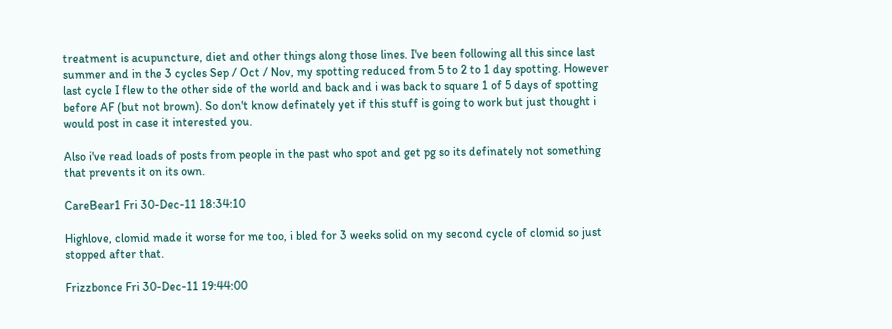treatment is acupuncture, diet and other things along those lines. I've been following all this since last summer and in the 3 cycles Sep / Oct / Nov, my spotting reduced from 5 to 2 to 1 day spotting. However last cycle I flew to the other side of the world and back and i was back to square 1 of 5 days of spotting before AF (but not brown). So don't know definately yet if this stuff is going to work but just thought i would post in case it interested you.

Also i've read loads of posts from people in the past who spot and get pg so its definately not something that prevents it on its own.

CareBear1 Fri 30-Dec-11 18:34:10

Highlove, clomid made it worse for me too, i bled for 3 weeks solid on my second cycle of clomid so just stopped after that.

Frizzbonce Fri 30-Dec-11 19:44:00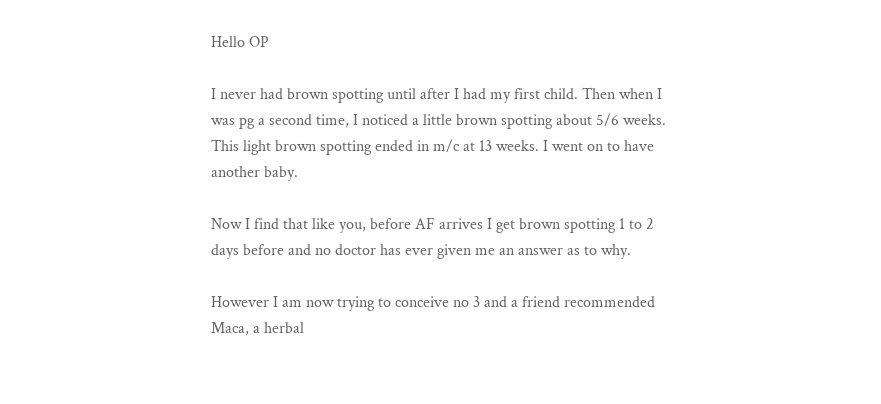Hello OP

I never had brown spotting until after I had my first child. Then when I was pg a second time, I noticed a little brown spotting about 5/6 weeks. This light brown spotting ended in m/c at 13 weeks. I went on to have another baby.

Now I find that like you, before AF arrives I get brown spotting 1 to 2 days before and no doctor has ever given me an answer as to why.

However I am now trying to conceive no 3 and a friend recommended Maca, a herbal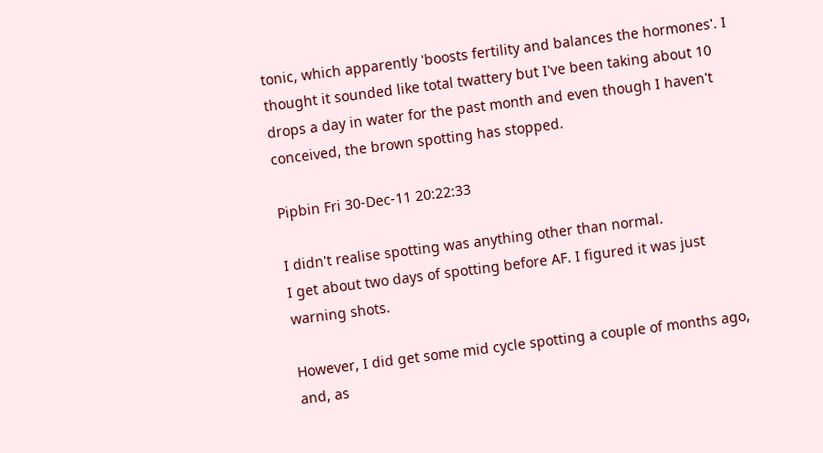tonic, which apparently 'boosts fertility and balances the hormones'. I thought it sounded like total twattery but I've been taking about 10 drops a day in water for the past month and even though I haven't conceived, the brown spotting has stopped.

Pipbin Fri 30-Dec-11 20:22:33

I didn't realise spotting was anything other than normal.
I get about two days of spotting before AF. I figured it was just warning shots.

However, I did get some mid cycle spotting a couple of months ago, and, as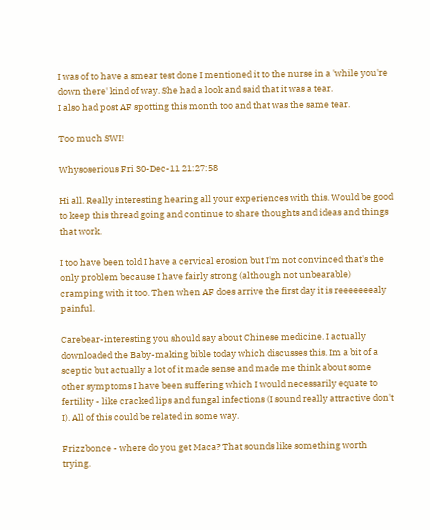I was of to have a smear test done I mentioned it to the nurse in a 'while you're down there' kind of way. She had a look and said that it was a tear.
I also had post AF spotting this month too and that was the same tear.

Too much SWI!

Whysoserious Fri 30-Dec-11 21:27:58

Hi all. Really interesting hearing all your experiences with this. Would be good to keep this thread going and continue to share thoughts and ideas and things that work.

I too have been told I have a cervical erosion but I'm not convinced that's the only problem because I have fairly strong (although not unbearable) cramping with it too. Then when AF does arrive the first day it is reeeeeeealy painful.

Carebear-interesting you should say about Chinese medicine. I actually downloaded the Baby-making bible today which discusses this. Im a bit of a sceptic but actually a lot of it made sense and made me think about some other symptoms I have been suffering which I would necessarily equate to fertility - like cracked lips and fungal infections (I sound really attractive don't I). All of this could be related in some way.

Frizzbonce - where do you get Maca? That sounds like something worth trying.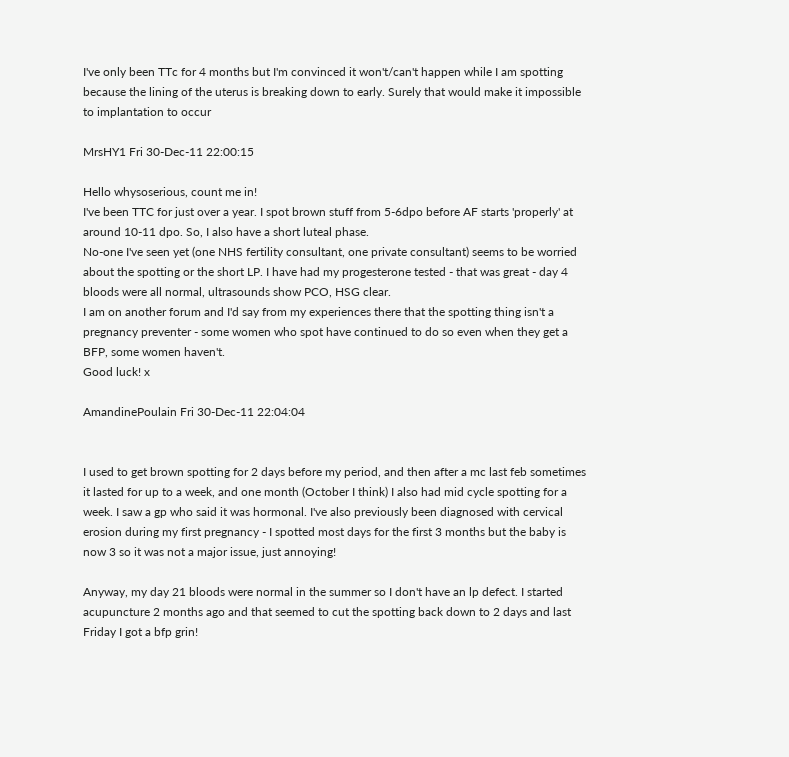I've only been TTc for 4 months but I'm convinced it won't/can't happen while I am spotting because the lining of the uterus is breaking down to early. Surely that would make it impossible to implantation to occur

MrsHY1 Fri 30-Dec-11 22:00:15

Hello whysoserious, count me in!
I've been TTC for just over a year. I spot brown stuff from 5-6dpo before AF starts 'properly' at around 10-11 dpo. So, I also have a short luteal phase.
No-one I've seen yet (one NHS fertility consultant, one private consultant) seems to be worried about the spotting or the short LP. I have had my progesterone tested - that was great - day 4 bloods were all normal, ultrasounds show PCO, HSG clear.
I am on another forum and I'd say from my experiences there that the spotting thing isn't a pregnancy preventer - some women who spot have continued to do so even when they get a BFP, some women haven't.
Good luck! x

AmandinePoulain Fri 30-Dec-11 22:04:04


I used to get brown spotting for 2 days before my period, and then after a mc last feb sometimes it lasted for up to a week, and one month (October I think) I also had mid cycle spotting for a week. I saw a gp who said it was hormonal. I've also previously been diagnosed with cervical erosion during my first pregnancy - I spotted most days for the first 3 months but the baby is now 3 so it was not a major issue, just annoying!

Anyway, my day 21 bloods were normal in the summer so I don't have an lp defect. I started acupuncture 2 months ago and that seemed to cut the spotting back down to 2 days and last Friday I got a bfp grin!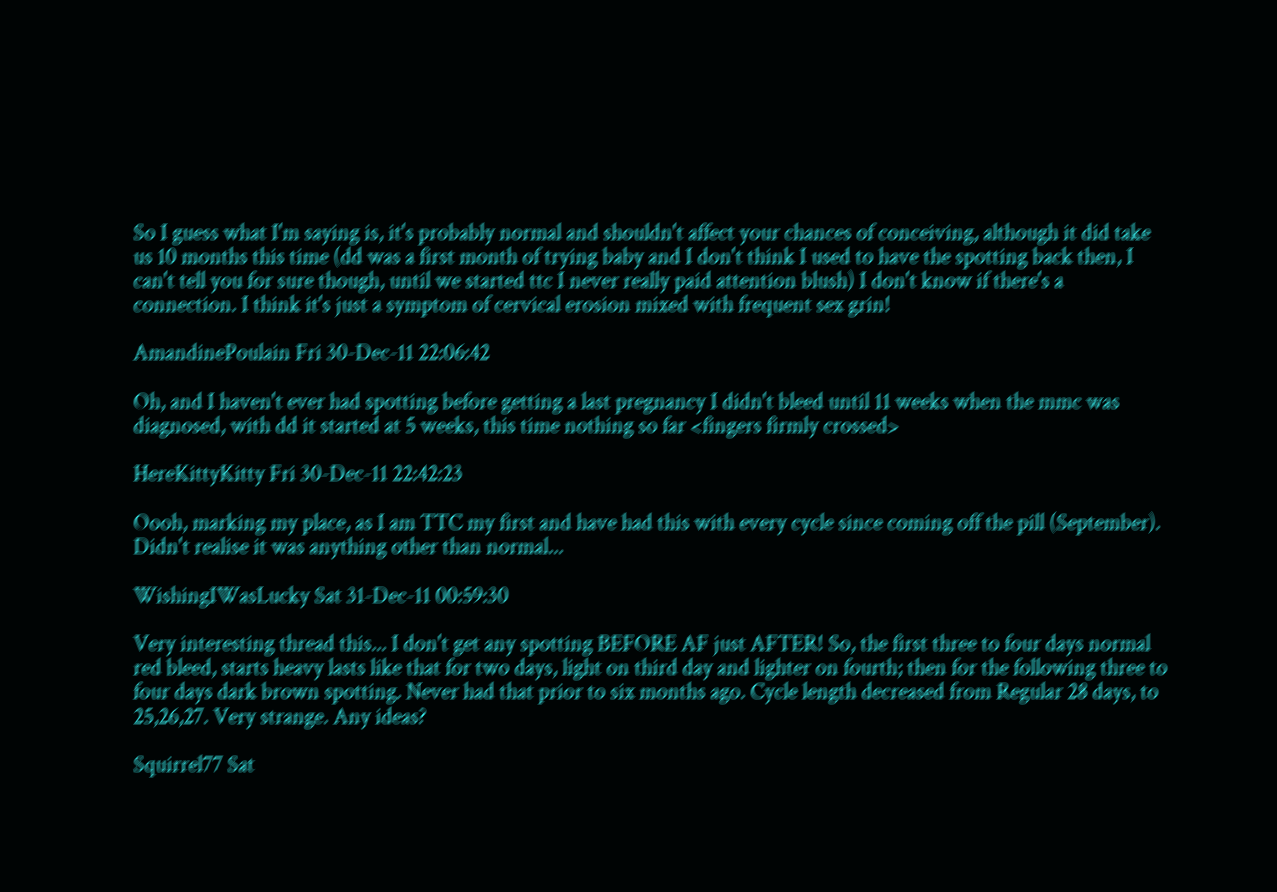So I guess what I'm saying is, it's probably normal and shouldn't affect your chances of conceiving, although it did take us 10 months this time (dd was a first month of trying baby and I don't think I used to have the spotting back then, I can't tell you for sure though, until we started ttc I never really paid attention blush) I don't know if there's a connection. I think it's just a symptom of cervical erosion mixed with frequent sex grin!

AmandinePoulain Fri 30-Dec-11 22:06:42

Oh, and I haven't ever had spotting before getting a last pregnancy I didn't bleed until 11 weeks when the mmc was diagnosed, with dd it started at 5 weeks, this time nothing so far <fingers firmly crossed>

HereKittyKitty Fri 30-Dec-11 22:42:23

Oooh, marking my place, as I am TTC my first and have had this with every cycle since coming off the pill (September). Didn't realise it was anything other than normal...

WishingIWasLucky Sat 31-Dec-11 00:59:30

Very interesting thread this... I don't get any spotting BEFORE AF just AFTER! So, the first three to four days normal red bleed, starts heavy lasts like that for two days, light on third day and lighter on fourth; then for the following three to four days dark brown spotting. Never had that prior to six months ago. Cycle length decreased from Regular 28 days, to 25,26,27. Very strange. Any ideas?

Squirrel77 Sat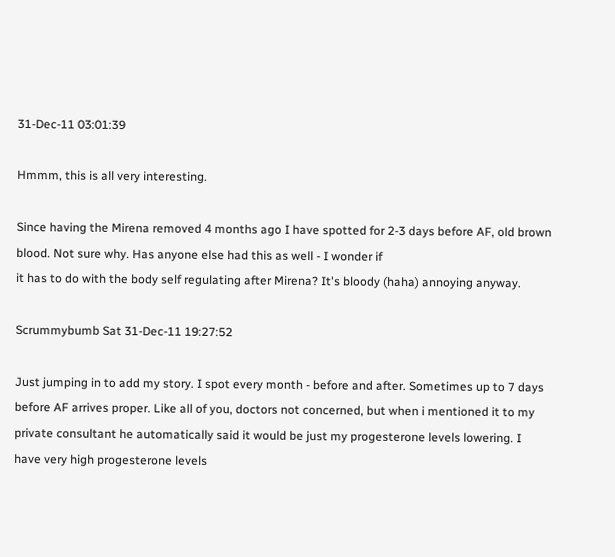31-Dec-11 03:01:39

Hmmm, this is all very interesting.

Since having the Mirena removed 4 months ago I have spotted for 2-3 days before AF, old brown blood. Not sure why. Has anyone else had this as well - I wonder if
it has to do with the body self regulating after Mirena? It's bloody (haha) annoying anyway.

Scrummybumb Sat 31-Dec-11 19:27:52

Just jumping in to add my story. I spot every month - before and after. Sometimes up to 7 days before AF arrives proper. Like all of you, doctors not concerned, but when i mentioned it to my private consultant he automatically said it would be just my progesterone levels lowering. I have very high progesterone levels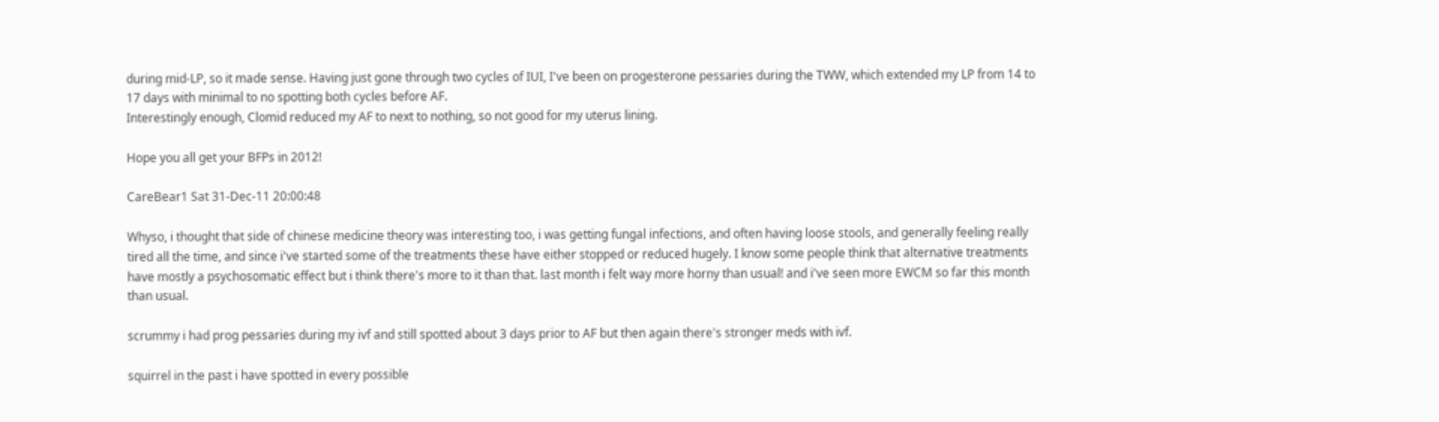during mid-LP, so it made sense. Having just gone through two cycles of IUI, I've been on progesterone pessaries during the TWW, which extended my LP from 14 to 17 days with minimal to no spotting both cycles before AF.
Interestingly enough, Clomid reduced my AF to next to nothing, so not good for my uterus lining.

Hope you all get your BFPs in 2012!

CareBear1 Sat 31-Dec-11 20:00:48

Whyso, i thought that side of chinese medicine theory was interesting too, i was getting fungal infections, and often having loose stools, and generally feeling really tired all the time, and since i've started some of the treatments these have either stopped or reduced hugely. I know some people think that alternative treatments have mostly a psychosomatic effect but i think there's more to it than that. last month i felt way more horny than usual! and i've seen more EWCM so far this month than usual.

scrummy i had prog pessaries during my ivf and still spotted about 3 days prior to AF but then again there's stronger meds with ivf.

squirrel in the past i have spotted in every possible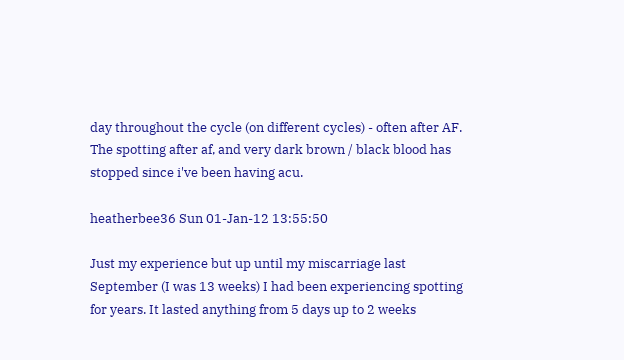day throughout the cycle (on different cycles) - often after AF. The spotting after af, and very dark brown / black blood has stopped since i've been having acu.

heatherbee36 Sun 01-Jan-12 13:55:50

Just my experience but up until my miscarriage last September (I was 13 weeks) I had been experiencing spotting for years. It lasted anything from 5 days up to 2 weeks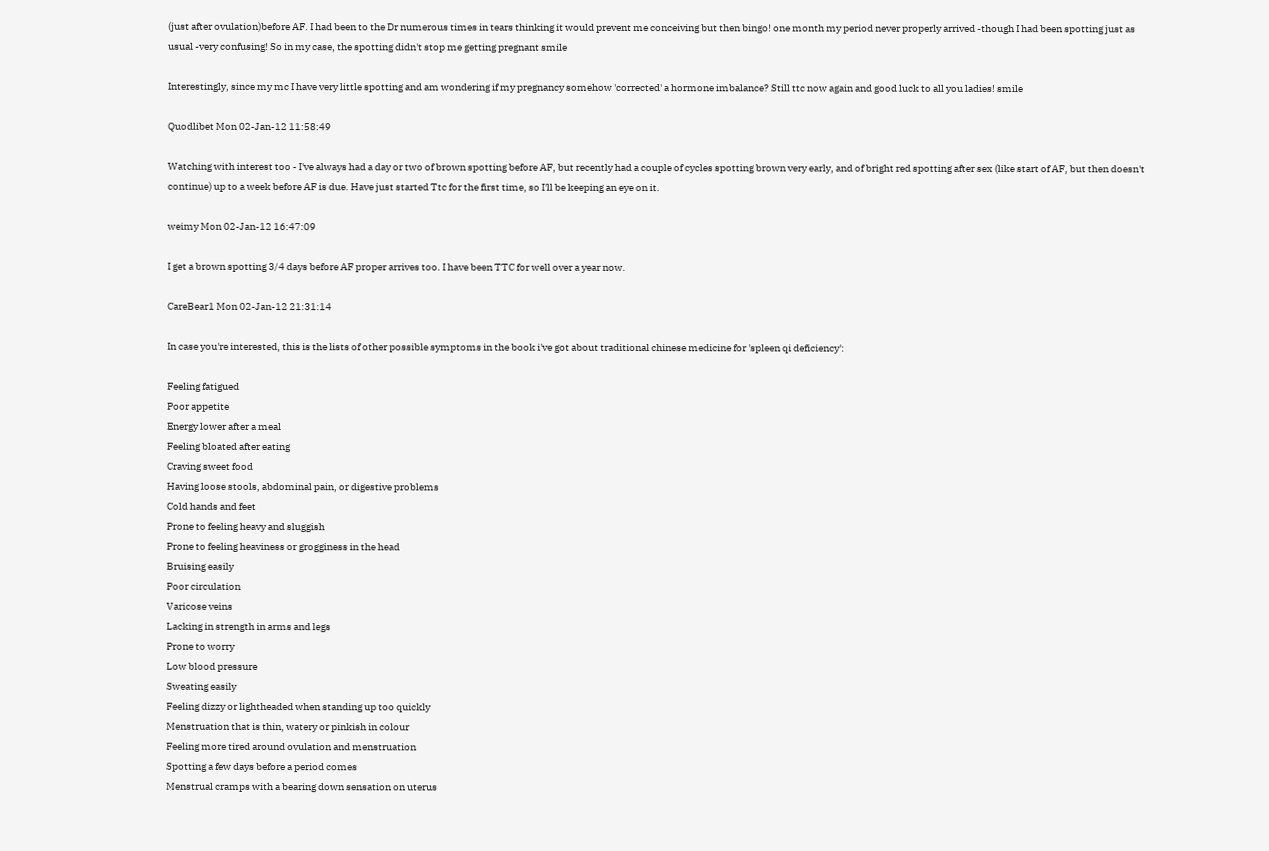(just after ovulation)before AF. I had been to the Dr numerous times in tears thinking it would prevent me conceiving but then bingo! one month my period never properly arrived -though I had been spotting just as usual -very confusing! So in my case, the spotting didn't stop me getting pregnant smile

Interestingly, since my mc I have very little spotting and am wondering if my pregnancy somehow 'corrected' a hormone imbalance? Still ttc now again and good luck to all you ladies! smile

Quodlibet Mon 02-Jan-12 11:58:49

Watching with interest too - I've always had a day or two of brown spotting before AF, but recently had a couple of cycles spotting brown very early, and of bright red spotting after sex (like start of AF, but then doesn't continue) up to a week before AF is due. Have just started Ttc for the first time, so I'll be keeping an eye on it.

weimy Mon 02-Jan-12 16:47:09

I get a brown spotting 3/4 days before AF proper arrives too. I have been TTC for well over a year now.

CareBear1 Mon 02-Jan-12 21:31:14

In case you're interested, this is the lists of other possible symptoms in the book i've got about traditional chinese medicine for 'spleen qi deficiency':

Feeling fatigued
Poor appetite
Energy lower after a meal
Feeling bloated after eating
Craving sweet food
Having loose stools, abdominal pain, or digestive problems
Cold hands and feet
Prone to feeling heavy and sluggish
Prone to feeling heaviness or grogginess in the head
Bruising easily
Poor circulation
Varicose veins
Lacking in strength in arms and legs
Prone to worry
Low blood pressure
Sweating easily
Feeling dizzy or lightheaded when standing up too quickly
Menstruation that is thin, watery or pinkish in colour
Feeling more tired around ovulation and menstruation
Spotting a few days before a period comes
Menstrual cramps with a bearing down sensation on uterus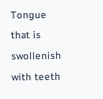Tongue that is swollenish with teeth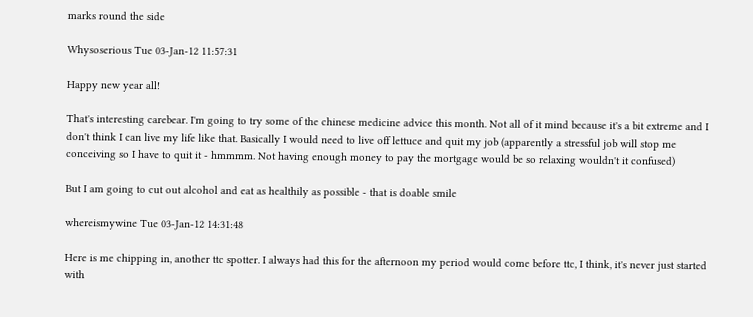marks round the side

Whysoserious Tue 03-Jan-12 11:57:31

Happy new year all!

That's interesting carebear. I'm going to try some of the chinese medicine advice this month. Not all of it mind because it's a bit extreme and I don't think I can live my life like that. Basically I would need to live off lettuce and quit my job (apparently a stressful job will stop me conceiving so I have to quit it - hmmmm. Not having enough money to pay the mortgage would be so relaxing wouldn't it confused)

But I am going to cut out alcohol and eat as healthily as possible - that is doable smile

whereismywine Tue 03-Jan-12 14:31:48

Here is me chipping in, another ttc spotter. I always had this for the afternoon my period would come before ttc, I think, it's never just started with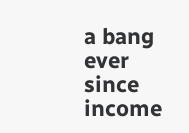a bang ever since income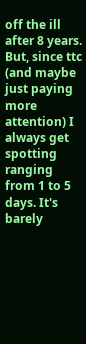off the ill after 8 years. But, since ttc (and maybe just paying more attention) I always get spotting ranging from 1 to 5 days. It's barely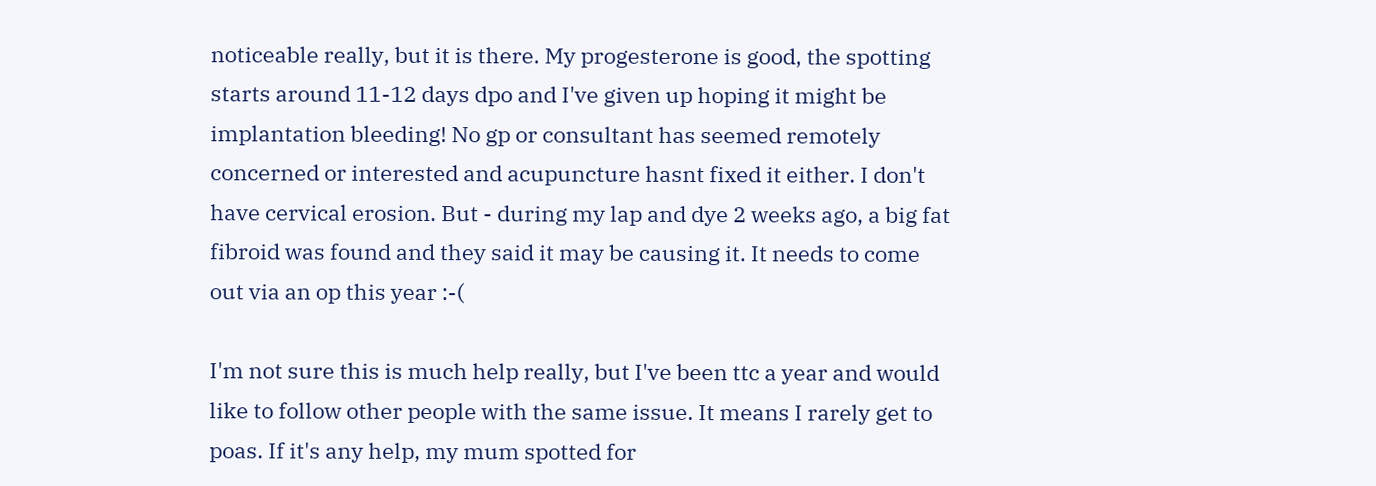noticeable really, but it is there. My progesterone is good, the spotting starts around 11-12 days dpo and I've given up hoping it might be implantation bleeding! No gp or consultant has seemed remotely concerned or interested and acupuncture hasnt fixed it either. I don't have cervical erosion. But - during my lap and dye 2 weeks ago, a big fat fibroid was found and they said it may be causing it. It needs to come out via an op this year :-(

I'm not sure this is much help really, but I've been ttc a year and would like to follow other people with the same issue. It means I rarely get to poas. If it's any help, my mum spotted for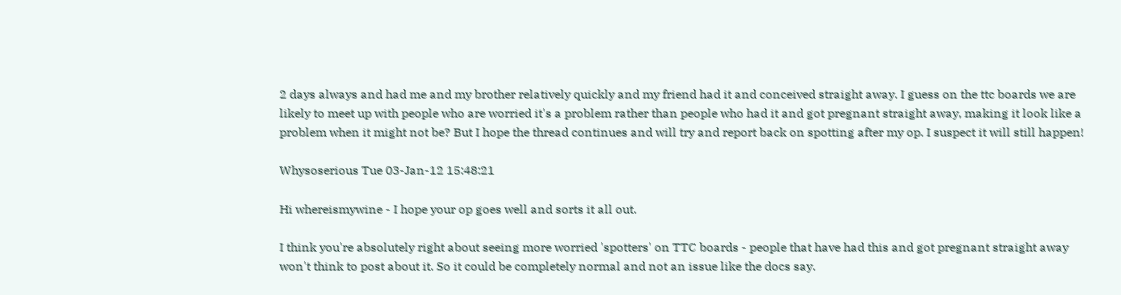2 days always and had me and my brother relatively quickly and my friend had it and conceived straight away. I guess on the ttc boards we are likely to meet up with people who are worried it's a problem rather than people who had it and got pregnant straight away, making it look like a problem when it might not be? But I hope the thread continues and will try and report back on spotting after my op. I suspect it will still happen!

Whysoserious Tue 03-Jan-12 15:48:21

Hi whereismywine - I hope your op goes well and sorts it all out.

I think you're absolutely right about seeing more worried 'spotters' on TTC boards - people that have had this and got pregnant straight away won't think to post about it. So it could be completely normal and not an issue like the docs say.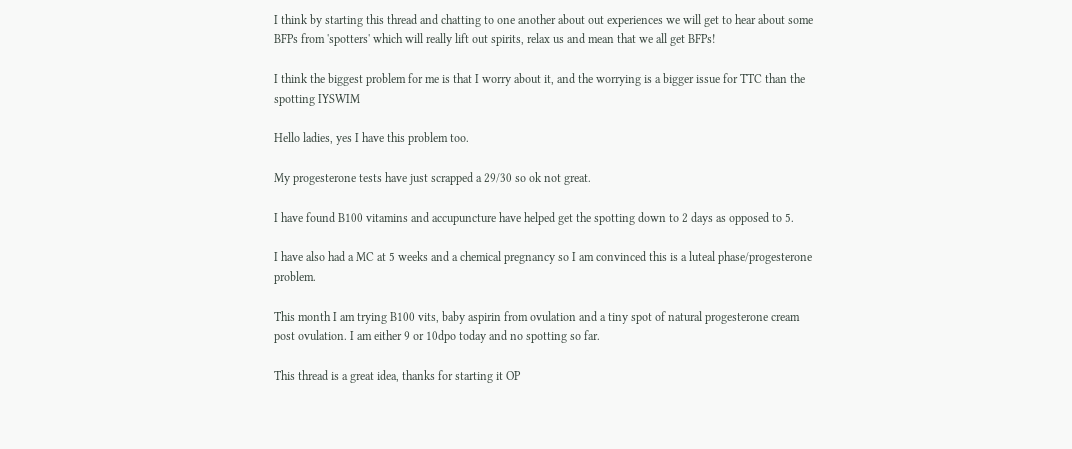I think by starting this thread and chatting to one another about out experiences we will get to hear about some BFPs from 'spotters' which will really lift out spirits, relax us and mean that we all get BFPs!

I think the biggest problem for me is that I worry about it, and the worrying is a bigger issue for TTC than the spotting IYSWIM

Hello ladies, yes I have this problem too.

My progesterone tests have just scrapped a 29/30 so ok not great.

I have found B100 vitamins and accupuncture have helped get the spotting down to 2 days as opposed to 5.

I have also had a MC at 5 weeks and a chemical pregnancy so I am convinced this is a luteal phase/progesterone problem.

This month I am trying B100 vits, baby aspirin from ovulation and a tiny spot of natural progesterone cream post ovulation. I am either 9 or 10dpo today and no spotting so far.

This thread is a great idea, thanks for starting it OP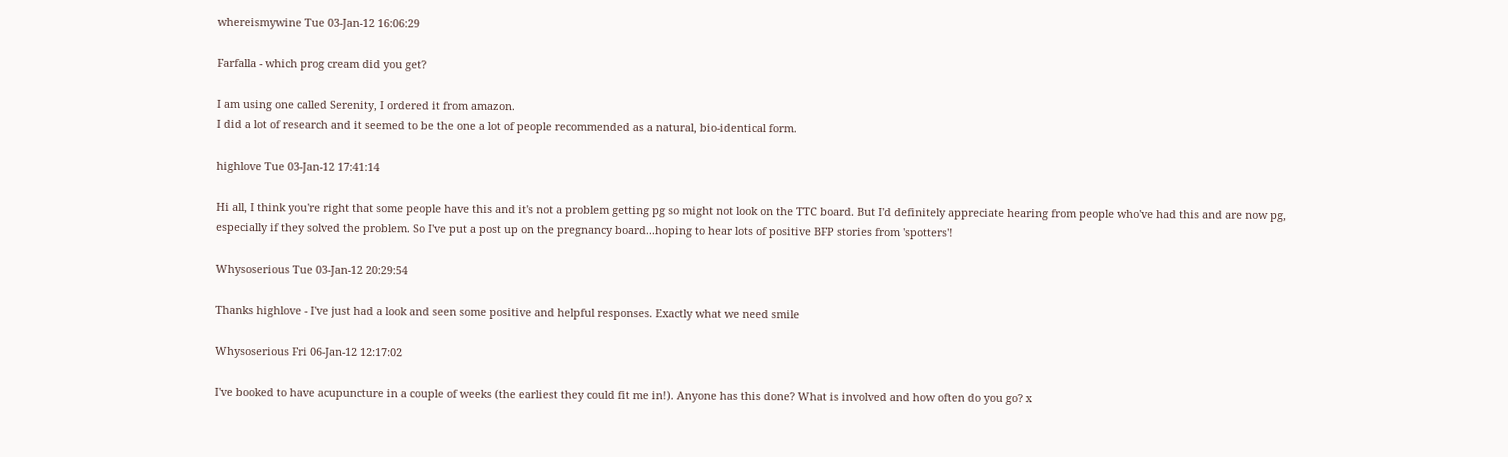whereismywine Tue 03-Jan-12 16:06:29

Farfalla - which prog cream did you get?

I am using one called Serenity, I ordered it from amazon.
I did a lot of research and it seemed to be the one a lot of people recommended as a natural, bio-identical form.

highlove Tue 03-Jan-12 17:41:14

Hi all, I think you're right that some people have this and it's not a problem getting pg so might not look on the TTC board. But I'd definitely appreciate hearing from people who've had this and are now pg, especially if they solved the problem. So I've put a post up on the pregnancy board...hoping to hear lots of positive BFP stories from 'spotters'!

Whysoserious Tue 03-Jan-12 20:29:54

Thanks highlove - I've just had a look and seen some positive and helpful responses. Exactly what we need smile

Whysoserious Fri 06-Jan-12 12:17:02

I've booked to have acupuncture in a couple of weeks (the earliest they could fit me in!). Anyone has this done? What is involved and how often do you go? x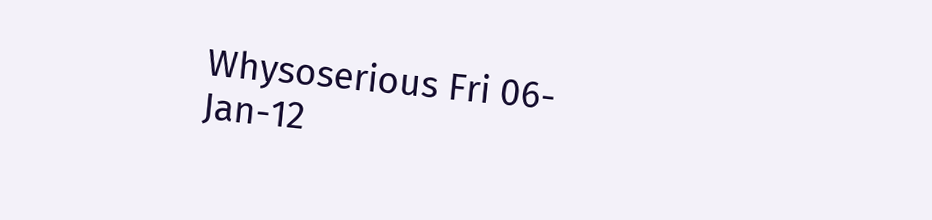Whysoserious Fri 06-Jan-12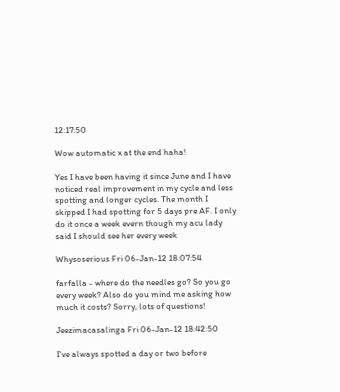12:17:50

Wow automatic x at the end haha!

Yes I have been having it since June and I have noticed real improvement in my cycle and less spotting and longer cycles. The month I skipped I had spotting for 5 days pre AF. I only do it once a week evern though my acu lady said I should see her every week

Whysoserious Fri 06-Jan-12 18:07:54

farfalla - where do the needles go? So you go every week? Also do you mind me asking how much it costs? Sorry, lots of questions!

Jeezimacasalinga Fri 06-Jan-12 18:42:50

I've always spotted a day or two before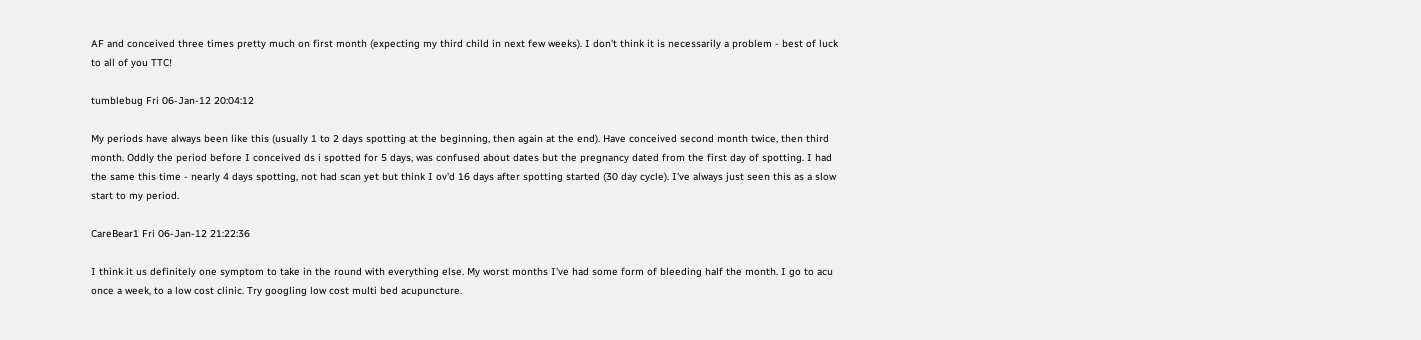AF and conceived three times pretty much on first month (expecting my third child in next few weeks). I don't think it is necessarily a problem - best of luck to all of you TTC!

tumblebug Fri 06-Jan-12 20:04:12

My periods have always been like this (usually 1 to 2 days spotting at the beginning, then again at the end). Have conceived second month twice, then third month. Oddly the period before I conceived ds i spotted for 5 days, was confused about dates but the pregnancy dated from the first day of spotting. I had the same this time - nearly 4 days spotting, not had scan yet but think I ov'd 16 days after spotting started (30 day cycle). I've always just seen this as a slow start to my period.

CareBear1 Fri 06-Jan-12 21:22:36

I think it us definitely one symptom to take in the round with everything else. My worst months I've had some form of bleeding half the month. I go to acu once a week, to a low cost clinic. Try googling low cost multi bed acupuncture.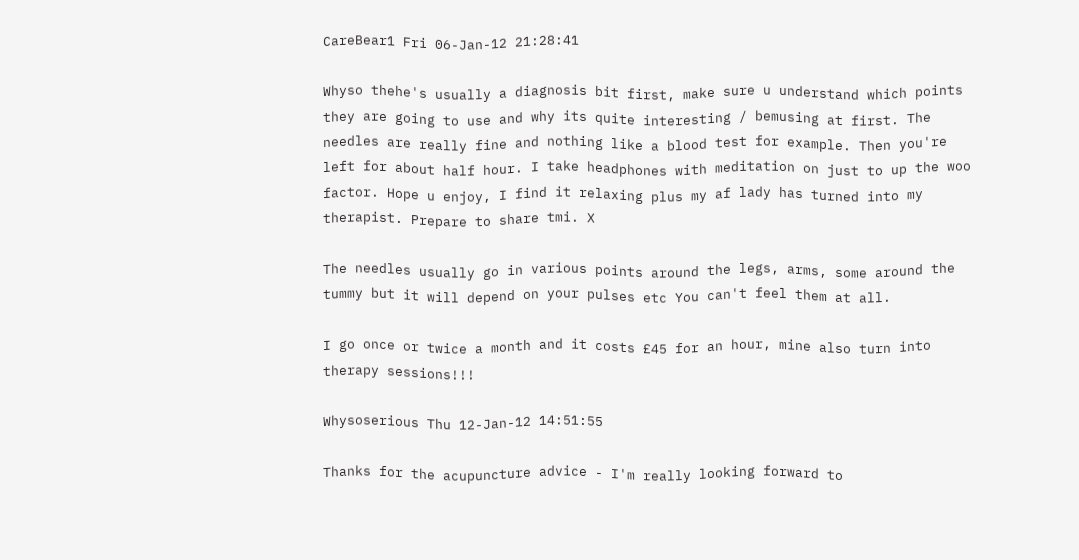CareBear1 Fri 06-Jan-12 21:28:41

Whyso thehe's usually a diagnosis bit first, make sure u understand which points they are going to use and why its quite interesting / bemusing at first. The needles are really fine and nothing like a blood test for example. Then you're left for about half hour. I take headphones with meditation on just to up the woo factor. Hope u enjoy, I find it relaxing plus my af lady has turned into my therapist. Prepare to share tmi. X

The needles usually go in various points around the legs, arms, some around the tummy but it will depend on your pulses etc You can't feel them at all.

I go once or twice a month and it costs £45 for an hour, mine also turn into therapy sessions!!!

Whysoserious Thu 12-Jan-12 14:51:55

Thanks for the acupuncture advice - I'm really looking forward to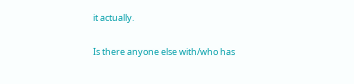it actually.

Is there anyone else with/who has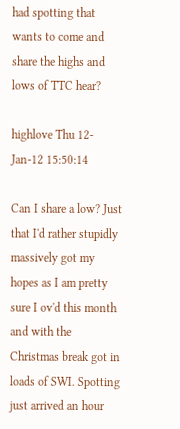had spotting that wants to come and share the highs and lows of TTC hear?

highlove Thu 12-Jan-12 15:50:14

Can I share a low? Just that I'd rather stupidly massively got my hopes as I am pretty sure I ov'd this month and with the Christmas break got in loads of SWI. Spotting just arrived an hour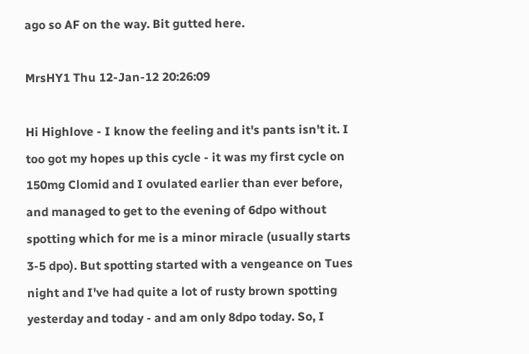ago so AF on the way. Bit gutted here.

MrsHY1 Thu 12-Jan-12 20:26:09

Hi Highlove - I know the feeling and it's pants isn't it. I too got my hopes up this cycle - it was my first cycle on 150mg Clomid and I ovulated earlier than ever before, and managed to get to the evening of 6dpo without spotting which for me is a minor miracle (usually starts 3-5 dpo). But spotting started with a vengeance on Tues night and I've had quite a lot of rusty brown spotting yesterday and today - and am only 8dpo today. So, I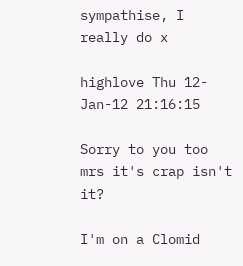sympathise, I really do x

highlove Thu 12-Jan-12 21:16:15

Sorry to you too mrs it's crap isn't it?

I'm on a Clomid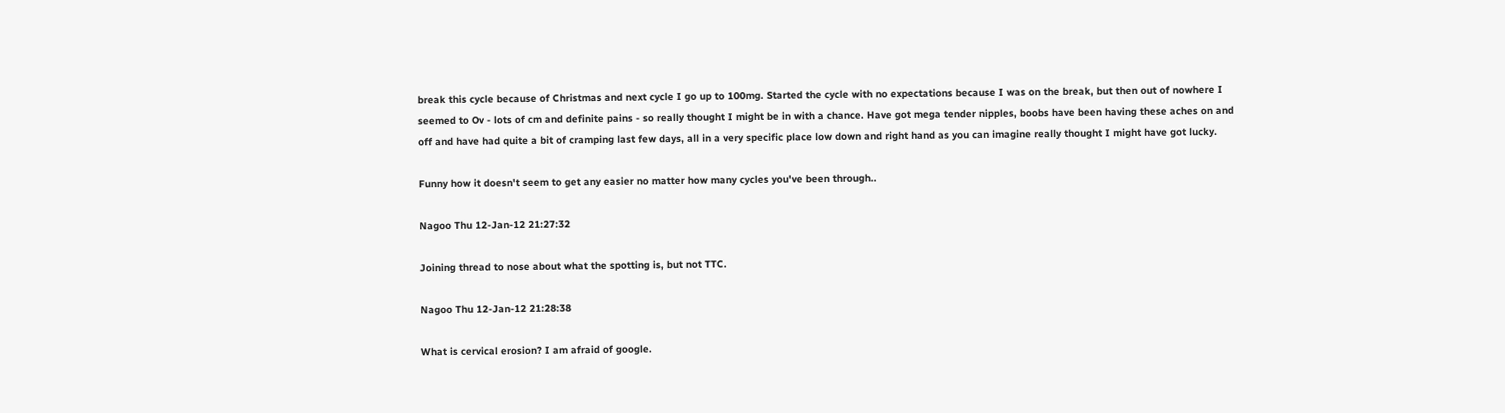break this cycle because of Christmas and next cycle I go up to 100mg. Started the cycle with no expectations because I was on the break, but then out of nowhere I seemed to Ov - lots of cm and definite pains - so really thought I might be in with a chance. Have got mega tender nipples, boobs have been having these aches on and off and have had quite a bit of cramping last few days, all in a very specific place low down and right hand as you can imagine really thought I might have got lucky.

Funny how it doesn't seem to get any easier no matter how many cycles you've been through..

Nagoo Thu 12-Jan-12 21:27:32

Joining thread to nose about what the spotting is, but not TTC.

Nagoo Thu 12-Jan-12 21:28:38

What is cervical erosion? I am afraid of google.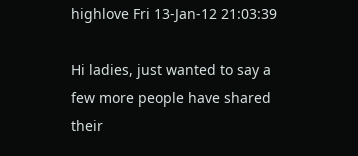highlove Fri 13-Jan-12 21:03:39

Hi ladies, just wanted to say a few more people have shared their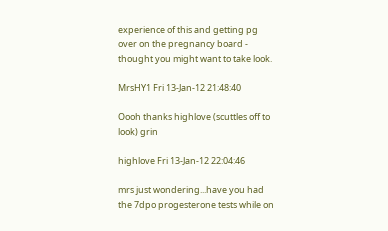experience of this and getting pg over on the pregnancy board - thought you might want to take look.

MrsHY1 Fri 13-Jan-12 21:48:40

Oooh thanks highlove (scuttles off to look) grin

highlove Fri 13-Jan-12 22:04:46

mrs just wondering...have you had the 7dpo progesterone tests while on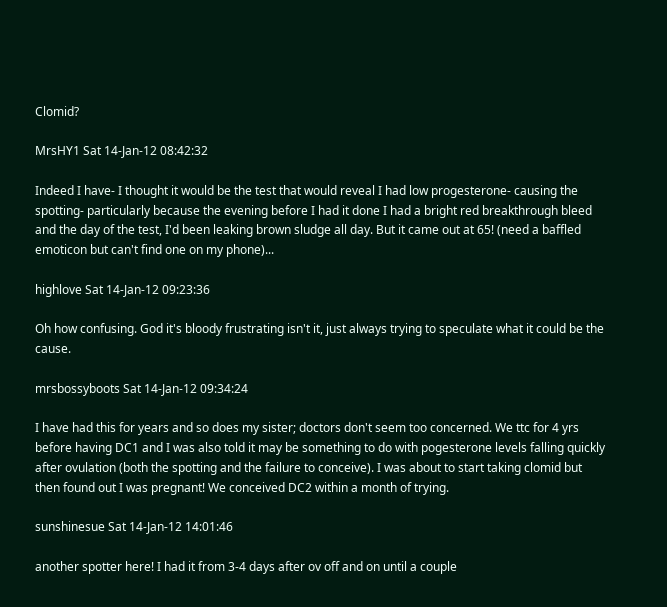Clomid?

MrsHY1 Sat 14-Jan-12 08:42:32

Indeed I have- I thought it would be the test that would reveal I had low progesterone- causing the spotting- particularly because the evening before I had it done I had a bright red breakthrough bleed and the day of the test, I'd been leaking brown sludge all day. But it came out at 65! (need a baffled emoticon but can't find one on my phone)...

highlove Sat 14-Jan-12 09:23:36

Oh how confusing. God it's bloody frustrating isn't it, just always trying to speculate what it could be the cause.

mrsbossyboots Sat 14-Jan-12 09:34:24

I have had this for years and so does my sister; doctors don't seem too concerned. We ttc for 4 yrs before having DC1 and I was also told it may be something to do with pogesterone levels falling quickly after ovulation (both the spotting and the failure to conceive). I was about to start taking clomid but then found out I was pregnant! We conceived DC2 within a month of trying.

sunshinesue Sat 14-Jan-12 14:01:46

another spotter here! I had it from 3-4 days after ov off and on until a couple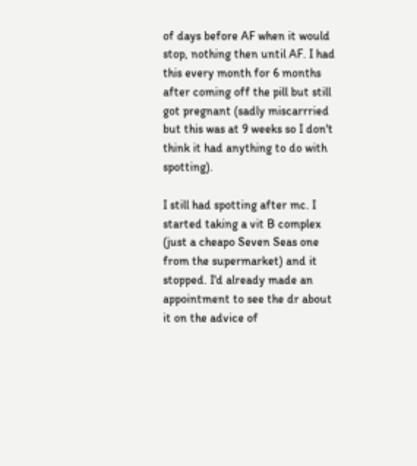of days before AF when it would stop, nothing then until AF. I had this every month for 6 months after coming off the pill but still got pregnant (sadly miscarrried but this was at 9 weeks so I don't think it had anything to do with spotting).

I still had spotting after mc. I started taking a vit B complex (just a cheapo Seven Seas one from the supermarket) and it stopped. I'd already made an appointment to see the dr about it on the advice of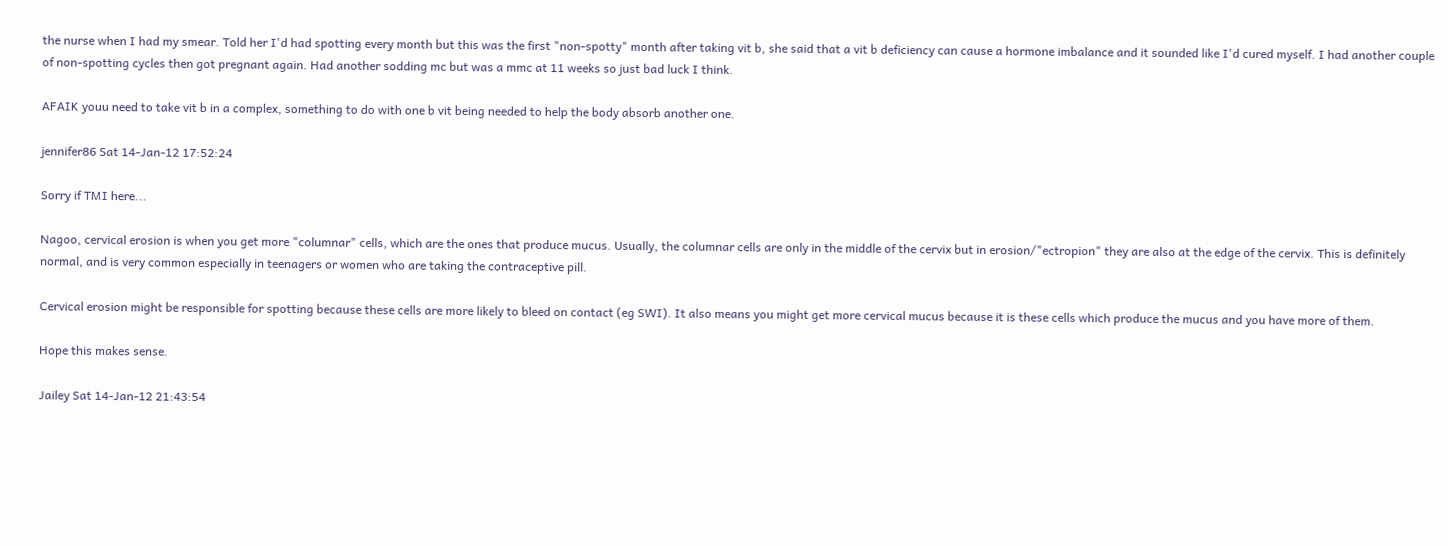the nurse when I had my smear. Told her I'd had spotting every month but this was the first "non-spotty" month after taking vit b, she said that a vit b deficiency can cause a hormone imbalance and it sounded like I'd cured myself. I had another couple of non-spotting cycles then got pregnant again. Had another sodding mc but was a mmc at 11 weeks so just bad luck I think.

AFAIK youu need to take vit b in a complex, something to do with one b vit being needed to help the body absorb another one.

jennifer86 Sat 14-Jan-12 17:52:24

Sorry if TMI here...

Nagoo, cervical erosion is when you get more "columnar" cells, which are the ones that produce mucus. Usually, the columnar cells are only in the middle of the cervix but in erosion/"ectropion" they are also at the edge of the cervix. This is definitely normal, and is very common especially in teenagers or women who are taking the contraceptive pill.

Cervical erosion might be responsible for spotting because these cells are more likely to bleed on contact (eg SWI). It also means you might get more cervical mucus because it is these cells which produce the mucus and you have more of them.

Hope this makes sense.

Jailey Sat 14-Jan-12 21:43:54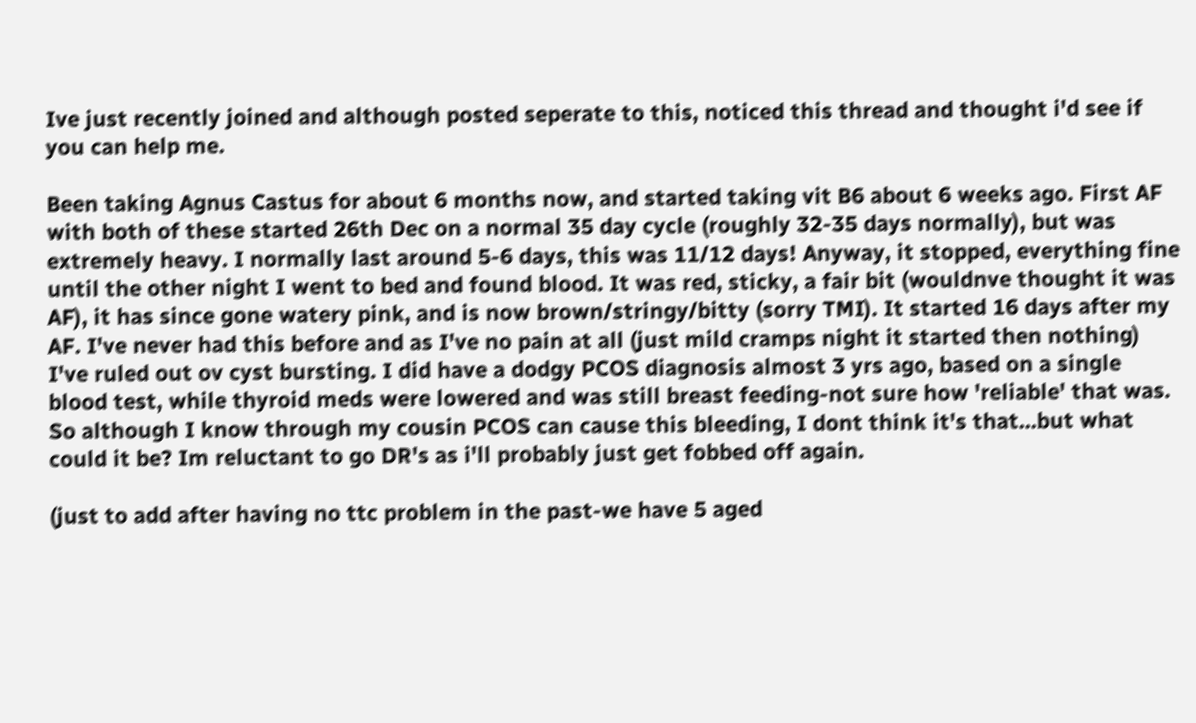Ive just recently joined and although posted seperate to this, noticed this thread and thought i'd see if you can help me.

Been taking Agnus Castus for about 6 months now, and started taking vit B6 about 6 weeks ago. First AF with both of these started 26th Dec on a normal 35 day cycle (roughly 32-35 days normally), but was extremely heavy. I normally last around 5-6 days, this was 11/12 days! Anyway, it stopped, everything fine until the other night I went to bed and found blood. It was red, sticky, a fair bit (wouldnve thought it was AF), it has since gone watery pink, and is now brown/stringy/bitty (sorry TMI). It started 16 days after my AF. I've never had this before and as I've no pain at all (just mild cramps night it started then nothing) I've ruled out ov cyst bursting. I did have a dodgy PCOS diagnosis almost 3 yrs ago, based on a single blood test, while thyroid meds were lowered and was still breast feeding-not sure how 'reliable' that was. So although I know through my cousin PCOS can cause this bleeding, I dont think it's that...but what could it be? Im reluctant to go DR's as i'll probably just get fobbed off again.

(just to add after having no ttc problem in the past-we have 5 aged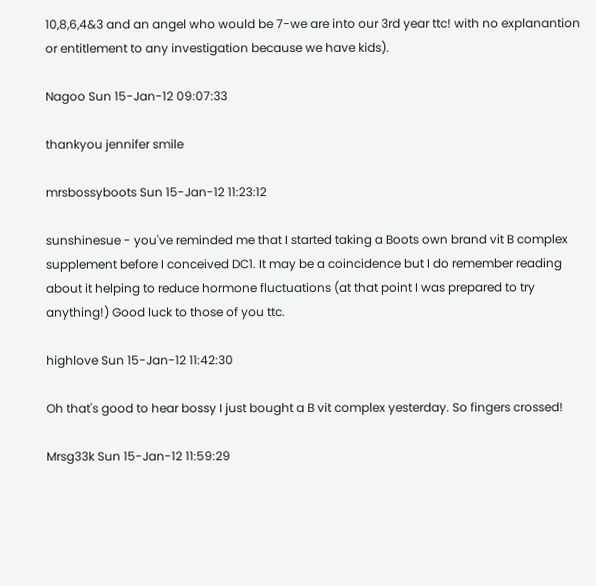10,8,6,4&3 and an angel who would be 7-we are into our 3rd year ttc! with no explanantion or entitlement to any investigation because we have kids).

Nagoo Sun 15-Jan-12 09:07:33

thankyou jennifer smile

mrsbossyboots Sun 15-Jan-12 11:23:12

sunshinesue - you've reminded me that I started taking a Boots own brand vit B complex supplement before I conceived DC1. It may be a coincidence but I do remember reading about it helping to reduce hormone fluctuations (at that point I was prepared to try anything!) Good luck to those of you ttc.

highlove Sun 15-Jan-12 11:42:30

Oh that's good to hear bossy I just bought a B vit complex yesterday. So fingers crossed!

Mrsg33k Sun 15-Jan-12 11:59:29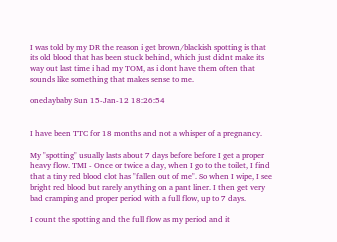I was told by my DR the reason i get brown/blackish spotting is that its old blood that has been stuck behind, which just didnt make its way out last time i had my TOM, as i dont have them often that sounds like something that makes sense to me.

onedaybaby Sun 15-Jan-12 18:26:54


I have been TTC for 18 months and not a whisper of a pregnancy.

My "spotting" usually lasts about 7 days before before I get a proper heavy flow. TMI - Once or twice a day, when I go to the toilet, I find that a tiny red blood clot has "fallen out of me". So when I wipe, I see bright red blood but rarely anything on a pant liner. I then get very bad cramping and proper period with a full flow, up to 7 days.

I count the spotting and the full flow as my period and it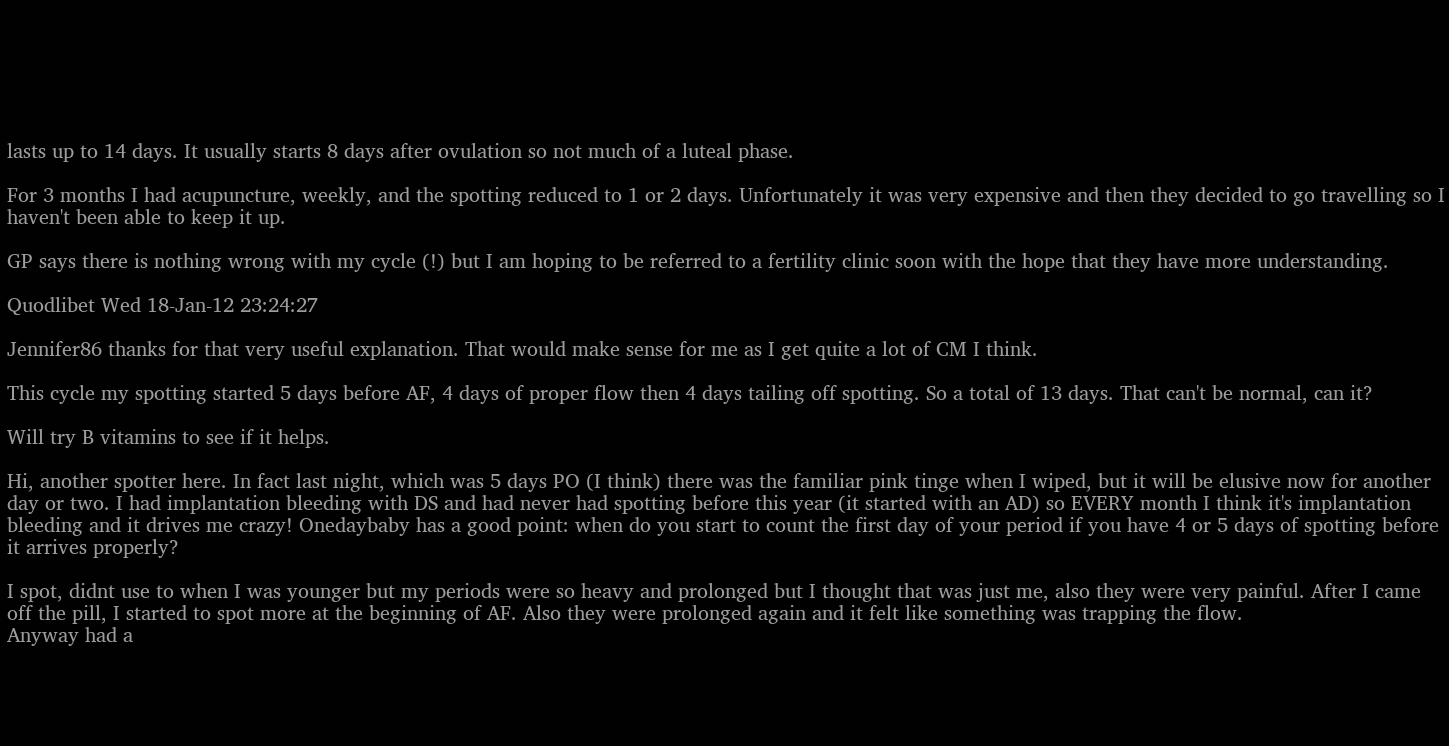lasts up to 14 days. It usually starts 8 days after ovulation so not much of a luteal phase.

For 3 months I had acupuncture, weekly, and the spotting reduced to 1 or 2 days. Unfortunately it was very expensive and then they decided to go travelling so I haven't been able to keep it up.

GP says there is nothing wrong with my cycle (!) but I am hoping to be referred to a fertility clinic soon with the hope that they have more understanding.

Quodlibet Wed 18-Jan-12 23:24:27

Jennifer86 thanks for that very useful explanation. That would make sense for me as I get quite a lot of CM I think.

This cycle my spotting started 5 days before AF, 4 days of proper flow then 4 days tailing off spotting. So a total of 13 days. That can't be normal, can it?

Will try B vitamins to see if it helps.

Hi, another spotter here. In fact last night, which was 5 days PO (I think) there was the familiar pink tinge when I wiped, but it will be elusive now for another day or two. I had implantation bleeding with DS and had never had spotting before this year (it started with an AD) so EVERY month I think it's implantation bleeding and it drives me crazy! Onedaybaby has a good point: when do you start to count the first day of your period if you have 4 or 5 days of spotting before it arrives properly?

I spot, didnt use to when I was younger but my periods were so heavy and prolonged but I thought that was just me, also they were very painful. After I came off the pill, I started to spot more at the beginning of AF. Also they were prolonged again and it felt like something was trapping the flow.
Anyway had a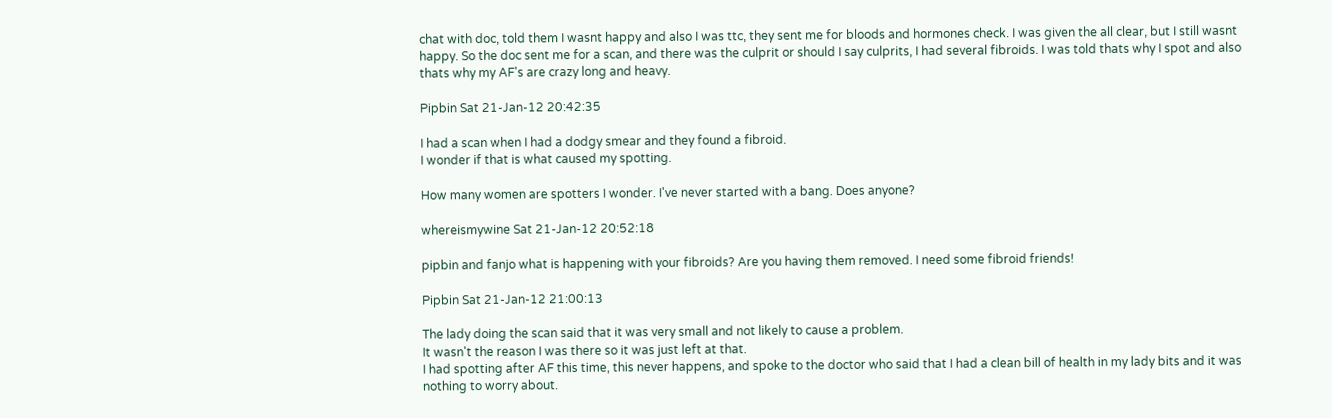chat with doc, told them I wasnt happy and also I was ttc, they sent me for bloods and hormones check. I was given the all clear, but I still wasnt happy. So the doc sent me for a scan, and there was the culprit or should I say culprits, I had several fibroids. I was told thats why I spot and also thats why my AF's are crazy long and heavy.

Pipbin Sat 21-Jan-12 20:42:35

I had a scan when I had a dodgy smear and they found a fibroid.
I wonder if that is what caused my spotting.

How many women are spotters I wonder. I've never started with a bang. Does anyone?

whereismywine Sat 21-Jan-12 20:52:18

pipbin and fanjo what is happening with your fibroids? Are you having them removed. I need some fibroid friends!

Pipbin Sat 21-Jan-12 21:00:13

The lady doing the scan said that it was very small and not likely to cause a problem.
It wasn't the reason I was there so it was just left at that.
I had spotting after AF this time, this never happens, and spoke to the doctor who said that I had a clean bill of health in my lady bits and it was nothing to worry about.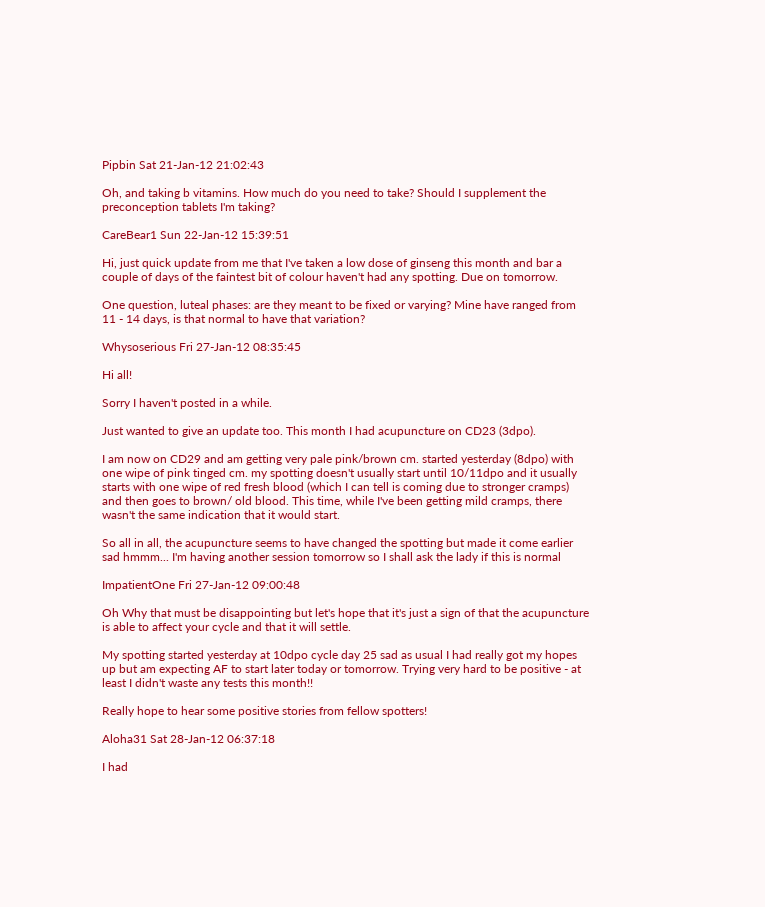Pipbin Sat 21-Jan-12 21:02:43

Oh, and taking b vitamins. How much do you need to take? Should I supplement the preconception tablets I'm taking?

CareBear1 Sun 22-Jan-12 15:39:51

Hi, just quick update from me that I've taken a low dose of ginseng this month and bar a couple of days of the faintest bit of colour haven't had any spotting. Due on tomorrow.

One question, luteal phases: are they meant to be fixed or varying? Mine have ranged from 11 - 14 days, is that normal to have that variation?

Whysoserious Fri 27-Jan-12 08:35:45

Hi all!

Sorry I haven't posted in a while.

Just wanted to give an update too. This month I had acupuncture on CD23 (3dpo).

I am now on CD29 and am getting very pale pink/brown cm. started yesterday (8dpo) with one wipe of pink tinged cm. my spotting doesn't usually start until 10/11dpo and it usually starts with one wipe of red fresh blood (which I can tell is coming due to stronger cramps) and then goes to brown/ old blood. This time, while I've been getting mild cramps, there wasn't the same indication that it would start.

So all in all, the acupuncture seems to have changed the spotting but made it come earlier sad hmmm... I'm having another session tomorrow so I shall ask the lady if this is normal

ImpatientOne Fri 27-Jan-12 09:00:48

Oh Why that must be disappointing but let's hope that it's just a sign of that the acupuncture is able to affect your cycle and that it will settle.

My spotting started yesterday at 10dpo cycle day 25 sad as usual I had really got my hopes up but am expecting AF to start later today or tomorrow. Trying very hard to be positive - at least I didn't waste any tests this month!!

Really hope to hear some positive stories from fellow spotters!

Aloha31 Sat 28-Jan-12 06:37:18

I had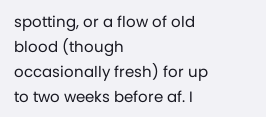spotting, or a flow of old blood (though occasionally fresh) for up to two weeks before af. I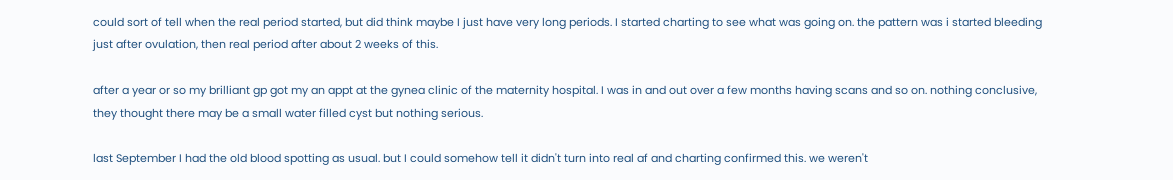could sort of tell when the real period started, but did think maybe I just have very long periods. I started charting to see what was going on. the pattern was i started bleeding just after ovulation, then real period after about 2 weeks of this.

after a year or so my brilliant gp got my an appt at the gynea clinic of the maternity hospital. I was in and out over a few months having scans and so on. nothing conclusive, they thought there may be a small water filled cyst but nothing serious.

last September I had the old blood spotting as usual. but I could somehow tell it didn't turn into real af and charting confirmed this. we weren't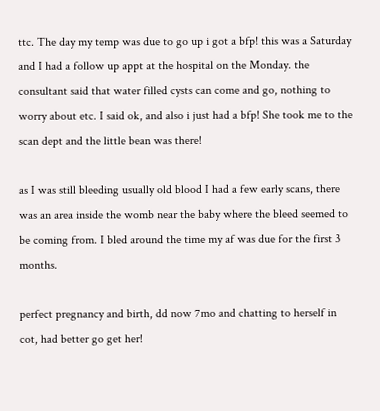ttc. The day my temp was due to go up i got a bfp! this was a Saturday and I had a follow up appt at the hospital on the Monday. the consultant said that water filled cysts can come and go, nothing to worry about etc. I said ok, and also i just had a bfp! She took me to the scan dept and the little bean was there!

as I was still bleeding usually old blood I had a few early scans, there was an area inside the womb near the baby where the bleed seemed to be coming from. I bled around the time my af was due for the first 3 months.

perfect pregnancy and birth, dd now 7mo and chatting to herself in cot, had better go get her!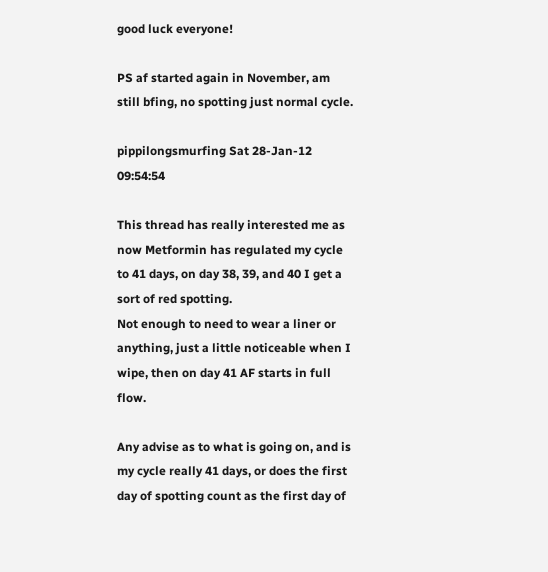good luck everyone!

PS af started again in November, am still bfing, no spotting just normal cycle.

pippilongsmurfing Sat 28-Jan-12 09:54:54

This thread has really interested me as now Metformin has regulated my cycle to 41 days, on day 38, 39, and 40 I get a sort of red spotting.
Not enough to need to wear a liner or anything, just a little noticeable when I wipe, then on day 41 AF starts in full flow.

Any advise as to what is going on, and is my cycle really 41 days, or does the first day of spotting count as the first day of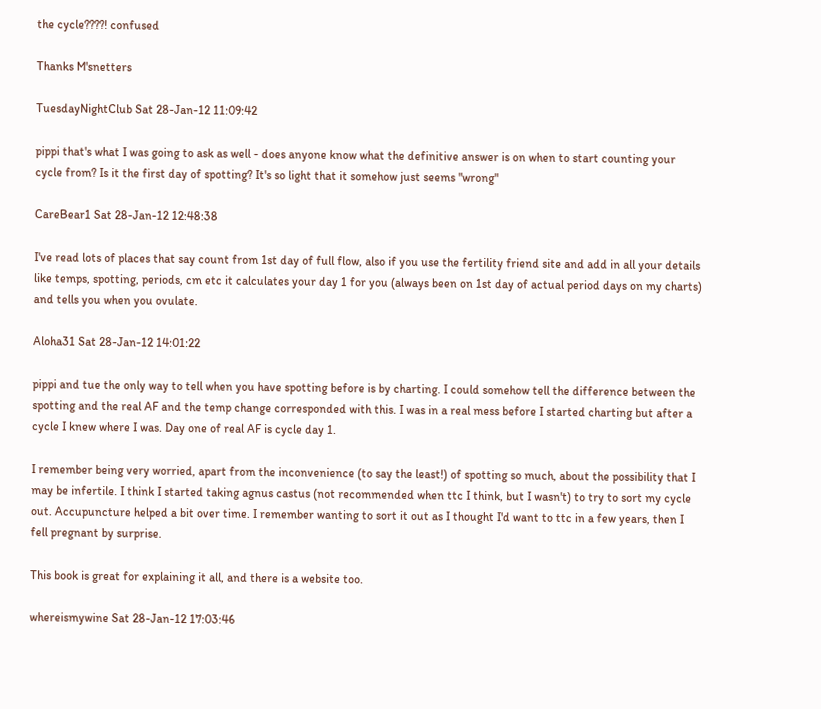the cycle????! confused

Thanks M'snetters

TuesdayNightClub Sat 28-Jan-12 11:09:42

pippi that's what I was going to ask as well - does anyone know what the definitive answer is on when to start counting your cycle from? Is it the first day of spotting? It's so light that it somehow just seems "wrong"

CareBear1 Sat 28-Jan-12 12:48:38

I've read lots of places that say count from 1st day of full flow, also if you use the fertility friend site and add in all your details like temps, spotting, periods, cm etc it calculates your day 1 for you (always been on 1st day of actual period days on my charts) and tells you when you ovulate.

Aloha31 Sat 28-Jan-12 14:01:22

pippi and tue the only way to tell when you have spotting before is by charting. I could somehow tell the difference between the spotting and the real AF and the temp change corresponded with this. I was in a real mess before I started charting but after a cycle I knew where I was. Day one of real AF is cycle day 1.

I remember being very worried, apart from the inconvenience (to say the least!) of spotting so much, about the possibility that I may be infertile. I think I started taking agnus castus (not recommended when ttc I think, but I wasn't) to try to sort my cycle out. Accupuncture helped a bit over time. I remember wanting to sort it out as I thought I'd want to ttc in a few years, then I fell pregnant by surprise.

This book is great for explaining it all, and there is a website too.

whereismywine Sat 28-Jan-12 17:03:46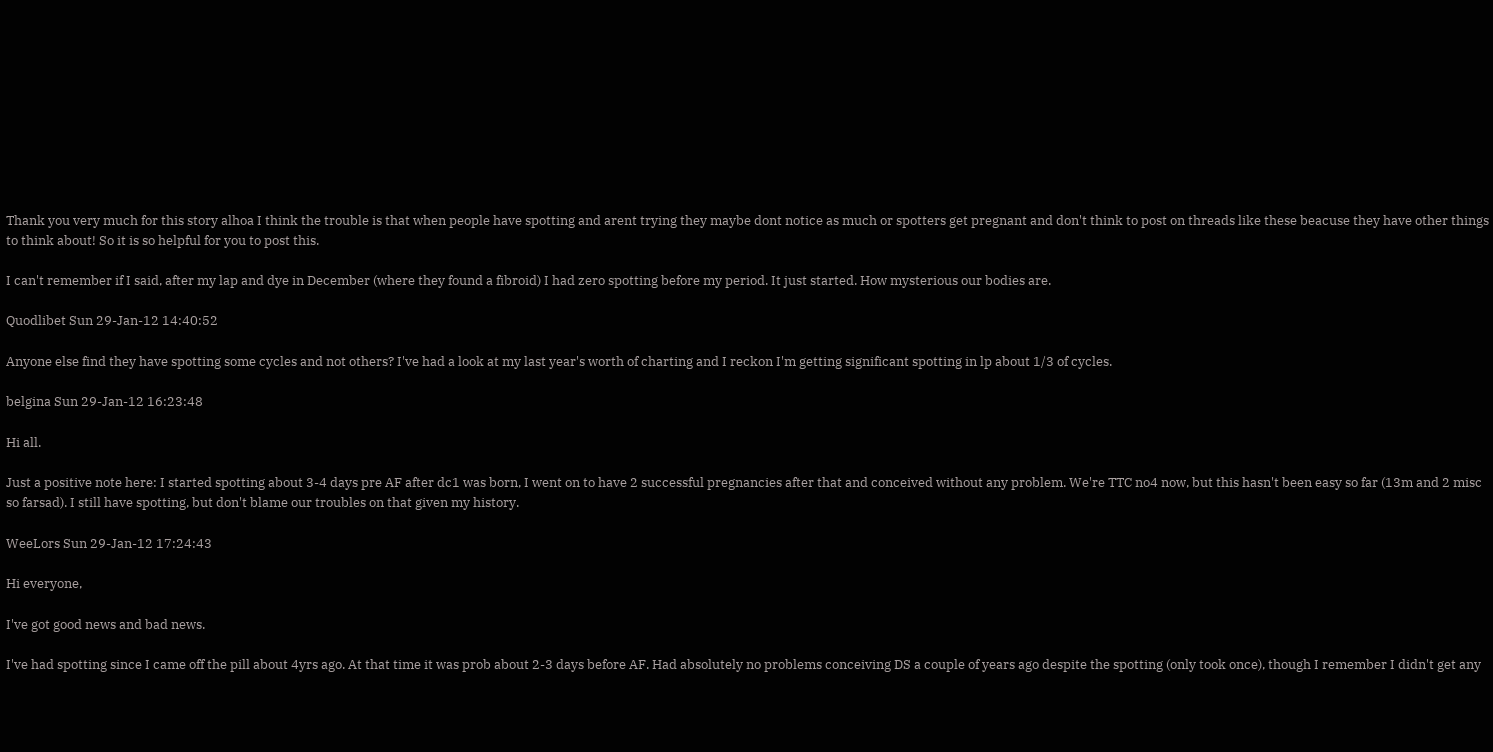Thank you very much for this story alhoa I think the trouble is that when people have spotting and arent trying they maybe dont notice as much or spotters get pregnant and don't think to post on threads like these beacuse they have other things to think about! So it is so helpful for you to post this.

I can't remember if I said, after my lap and dye in December (where they found a fibroid) I had zero spotting before my period. It just started. How mysterious our bodies are.

Quodlibet Sun 29-Jan-12 14:40:52

Anyone else find they have spotting some cycles and not others? I've had a look at my last year's worth of charting and I reckon I'm getting significant spotting in lp about 1/3 of cycles.

belgina Sun 29-Jan-12 16:23:48

Hi all.

Just a positive note here: I started spotting about 3-4 days pre AF after dc1 was born, I went on to have 2 successful pregnancies after that and conceived without any problem. We're TTC no4 now, but this hasn't been easy so far (13m and 2 misc so farsad). I still have spotting, but don't blame our troubles on that given my history.

WeeLors Sun 29-Jan-12 17:24:43

Hi everyone,

I've got good news and bad news.

I've had spotting since I came off the pill about 4yrs ago. At that time it was prob about 2-3 days before AF. Had absolutely no problems conceiving DS a couple of years ago despite the spotting (only took once), though I remember I didn't get any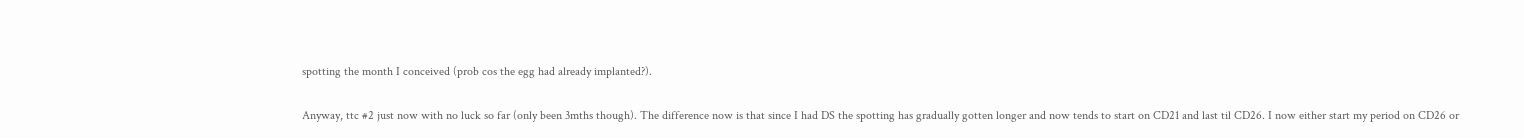spotting the month I conceived (prob cos the egg had already implanted?).

Anyway, ttc #2 just now with no luck so far (only been 3mths though). The difference now is that since I had DS the spotting has gradually gotten longer and now tends to start on CD21 and last til CD26. I now either start my period on CD26 or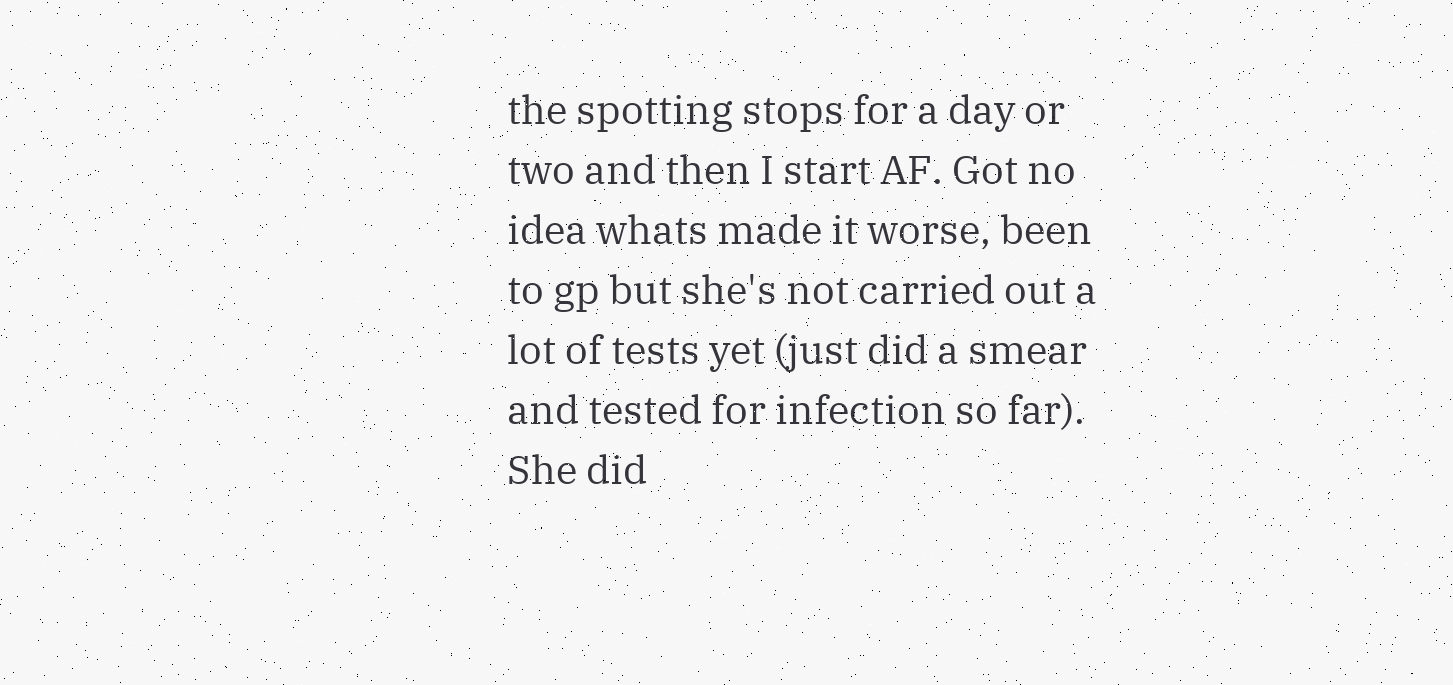the spotting stops for a day or two and then I start AF. Got no idea whats made it worse, been to gp but she's not carried out a lot of tests yet (just did a smear and tested for infection so far). She did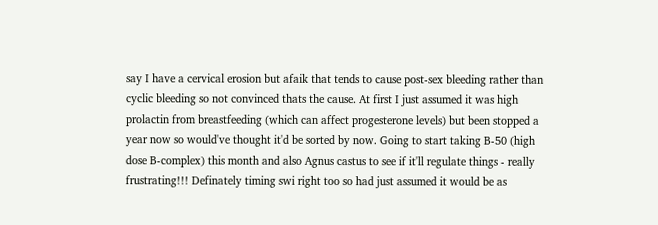say I have a cervical erosion but afaik that tends to cause post-sex bleeding rather than cyclic bleeding so not convinced thats the cause. At first I just assumed it was high prolactin from breastfeeding (which can affect progesterone levels) but been stopped a year now so would've thought it'd be sorted by now. Going to start taking B-50 (high dose B-complex) this month and also Agnus castus to see if it'll regulate things - really frustrating!!! Definately timing swi right too so had just assumed it would be as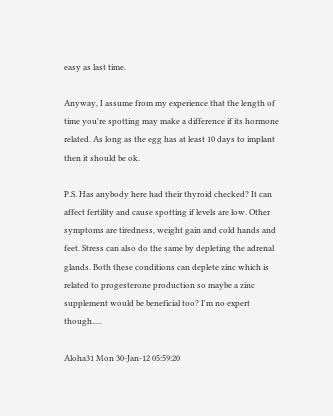easy as last time.

Anyway, I assume from my experience that the length of time you're spotting may make a difference if its hormone related. As long as the egg has at least 10 days to implant then it should be ok.

P.S. Has anybody here had their thyroid checked? It can affect fertility and cause spotting if levels are low. Other symptoms are tiredness, weight gain and cold hands and feet. Stress can also do the same by depleting the adrenal glands. Both these conditions can deplete zinc which is related to progesterone production so maybe a zinc supplement would be beneficial too? I'm no expert though.....

Aloha31 Mon 30-Jan-12 05:59:20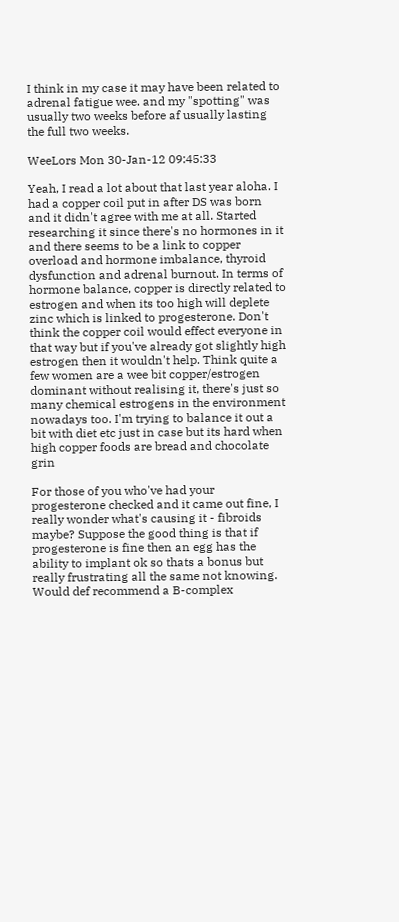I think in my case it may have been related to adrenal fatigue wee. and my "spotting" was usually two weeks before af usually lasting the full two weeks.

WeeLors Mon 30-Jan-12 09:45:33

Yeah, I read a lot about that last year aloha. I had a copper coil put in after DS was born and it didn't agree with me at all. Started researching it since there's no hormones in it and there seems to be a link to copper overload and hormone imbalance, thyroid dysfunction and adrenal burnout. In terms of hormone balance, copper is directly related to estrogen and when its too high will deplete zinc which is linked to progesterone. Don't think the copper coil would effect everyone in that way but if you've already got slightly high estrogen then it wouldn't help. Think quite a few women are a wee bit copper/estrogen dominant without realising it, there's just so many chemical estrogens in the environment nowadays too. I'm trying to balance it out a bit with diet etc just in case but its hard when high copper foods are bread and chocolate grin

For those of you who've had your progesterone checked and it came out fine, I really wonder what's causing it - fibroids maybe? Suppose the good thing is that if progesterone is fine then an egg has the ability to implant ok so thats a bonus but really frustrating all the same not knowing. Would def recommend a B-complex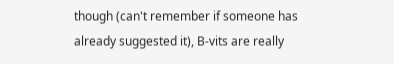though (can't remember if someone has already suggested it), B-vits are really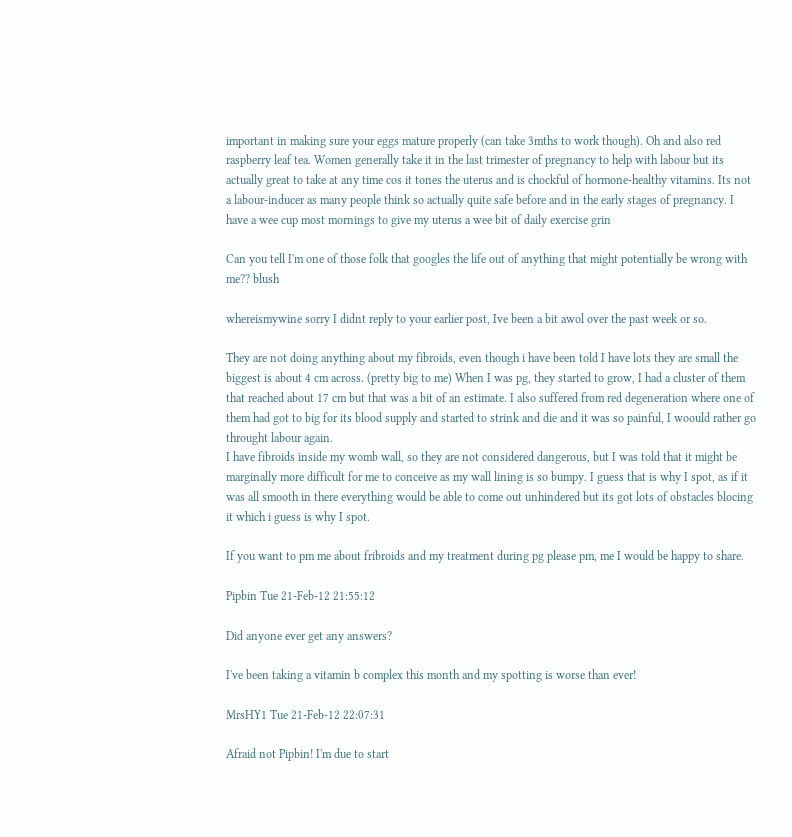important in making sure your eggs mature properly (can take 3mths to work though). Oh and also red raspberry leaf tea. Women generally take it in the last trimester of pregnancy to help with labour but its actually great to take at any time cos it tones the uterus and is chockful of hormone-healthy vitamins. Its not a labour-inducer as many people think so actually quite safe before and in the early stages of pregnancy. I have a wee cup most mornings to give my uterus a wee bit of daily exercise grin

Can you tell I'm one of those folk that googles the life out of anything that might potentially be wrong with me?? blush

whereismywine sorry I didnt reply to your earlier post, Ive been a bit awol over the past week or so.

They are not doing anything about my fibroids, even though i have been told I have lots they are small the biggest is about 4 cm across. (pretty big to me) When I was pg, they started to grow, I had a cluster of them that reached about 17 cm but that was a bit of an estimate. I also suffered from red degeneration where one of them had got to big for its blood supply and started to strink and die and it was so painful, I woould rather go throught labour again.
I have fibroids inside my womb wall, so they are not considered dangerous, but I was told that it might be marginally more difficult for me to conceive as my wall lining is so bumpy. I guess that is why I spot, as if it was all smooth in there everything would be able to come out unhindered but its got lots of obstacles blocing it which i guess is why I spot.

If you want to pm me about fribroids and my treatment during pg please pm, me I would be happy to share.

Pipbin Tue 21-Feb-12 21:55:12

Did anyone ever get any answers?

I've been taking a vitamin b complex this month and my spotting is worse than ever!

MrsHY1 Tue 21-Feb-12 22:07:31

Afraid not Pipbin! I'm due to start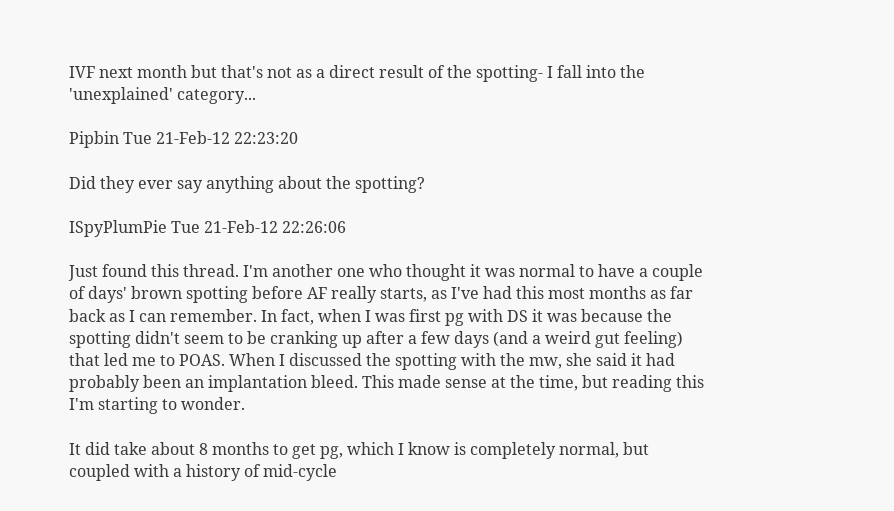IVF next month but that's not as a direct result of the spotting- I fall into the 'unexplained' category...

Pipbin Tue 21-Feb-12 22:23:20

Did they ever say anything about the spotting?

ISpyPlumPie Tue 21-Feb-12 22:26:06

Just found this thread. I'm another one who thought it was normal to have a couple of days' brown spotting before AF really starts, as I've had this most months as far back as I can remember. In fact, when I was first pg with DS it was because the spotting didn't seem to be cranking up after a few days (and a weird gut feeling) that led me to POAS. When I discussed the spotting with the mw, she said it had probably been an implantation bleed. This made sense at the time, but reading this I'm starting to wonder.

It did take about 8 months to get pg, which I know is completely normal, but coupled with a history of mid-cycle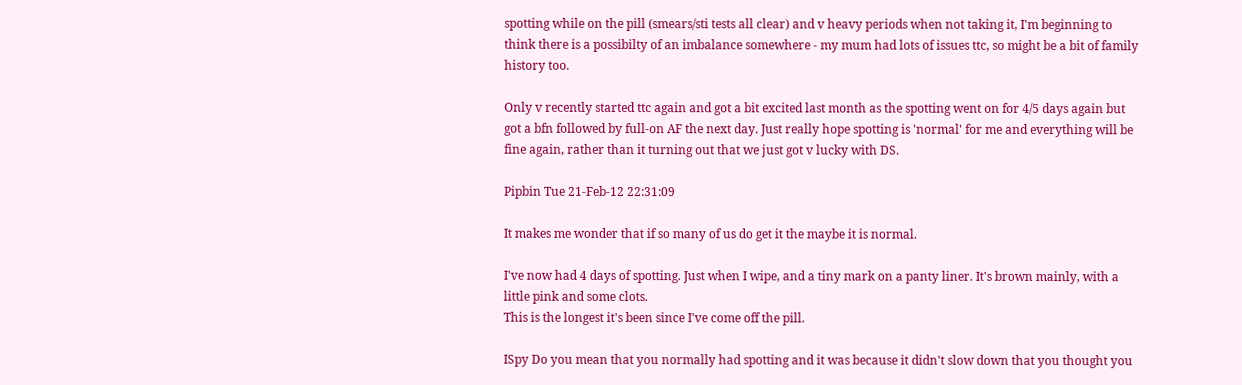spotting while on the pill (smears/sti tests all clear) and v heavy periods when not taking it, I'm beginning to think there is a possibilty of an imbalance somewhere - my mum had lots of issues ttc, so might be a bit of family history too.

Only v recently started ttc again and got a bit excited last month as the spotting went on for 4/5 days again but got a bfn followed by full-on AF the next day. Just really hope spotting is 'normal' for me and everything will be fine again, rather than it turning out that we just got v lucky with DS.

Pipbin Tue 21-Feb-12 22:31:09

It makes me wonder that if so many of us do get it the maybe it is normal.

I've now had 4 days of spotting. Just when I wipe, and a tiny mark on a panty liner. It's brown mainly, with a little pink and some clots.
This is the longest it's been since I've come off the pill.

ISpy Do you mean that you normally had spotting and it was because it didn't slow down that you thought you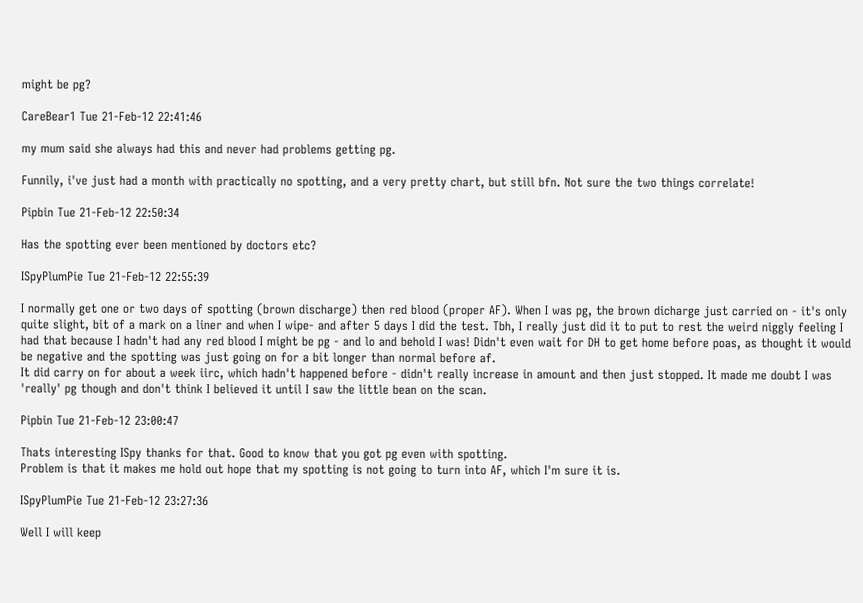might be pg?

CareBear1 Tue 21-Feb-12 22:41:46

my mum said she always had this and never had problems getting pg.

Funnily, i've just had a month with practically no spotting, and a very pretty chart, but still bfn. Not sure the two things correlate!

Pipbin Tue 21-Feb-12 22:50:34

Has the spotting ever been mentioned by doctors etc?

ISpyPlumPie Tue 21-Feb-12 22:55:39

I normally get one or two days of spotting (brown discharge) then red blood (proper AF). When I was pg, the brown dicharge just carried on - it's only quite slight, bit of a mark on a liner and when I wipe- and after 5 days I did the test. Tbh, I really just did it to put to rest the weird niggly feeling I had that because I hadn't had any red blood I might be pg - and lo and behold I was! Didn't even wait for DH to get home before poas, as thought it would be negative and the spotting was just going on for a bit longer than normal before af.
It did carry on for about a week iirc, which hadn't happened before - didn't really increase in amount and then just stopped. It made me doubt I was 'really' pg though and don't think I believed it until I saw the little bean on the scan.

Pipbin Tue 21-Feb-12 23:00:47

Thats interesting ISpy thanks for that. Good to know that you got pg even with spotting.
Problem is that it makes me hold out hope that my spotting is not going to turn into AF, which I'm sure it is.

ISpyPlumPie Tue 21-Feb-12 23:27:36

Well I will keep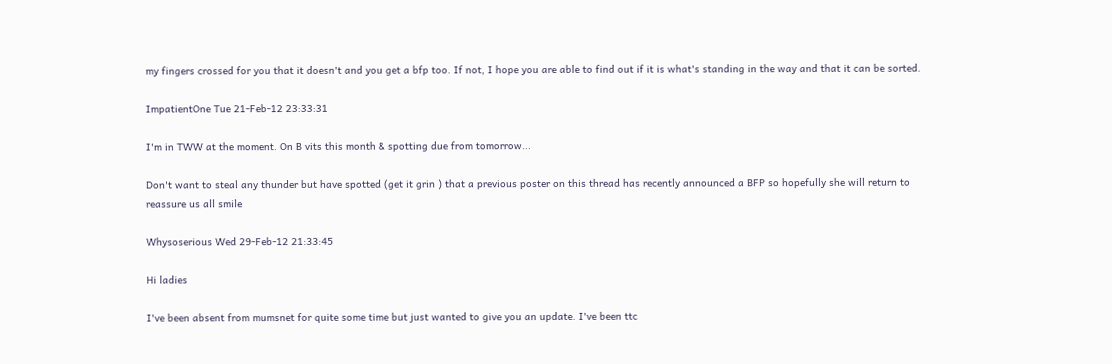my fingers crossed for you that it doesn't and you get a bfp too. If not, I hope you are able to find out if it is what's standing in the way and that it can be sorted.

ImpatientOne Tue 21-Feb-12 23:33:31

I'm in TWW at the moment. On B vits this month & spotting due from tomorrow...

Don't want to steal any thunder but have spotted (get it grin ) that a previous poster on this thread has recently announced a BFP so hopefully she will return to reassure us all smile

Whysoserious Wed 29-Feb-12 21:33:45

Hi ladies

I've been absent from mumsnet for quite some time but just wanted to give you an update. I've been ttc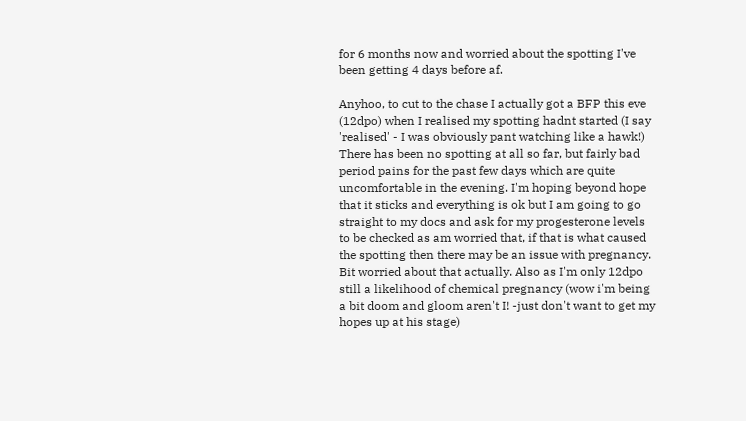for 6 months now and worried about the spotting I've been getting 4 days before af.

Anyhoo, to cut to the chase I actually got a BFP this eve (12dpo) when I realised my spotting hadnt started (I say 'realised' - I was obviously pant watching like a hawk!) There has been no spotting at all so far, but fairly bad period pains for the past few days which are quite uncomfortable in the evening. I'm hoping beyond hope that it sticks and everything is ok but I am going to go straight to my docs and ask for my progesterone levels to be checked as am worried that, if that is what caused the spotting then there may be an issue with pregnancy. Bit worried about that actually. Also as I'm only 12dpo still a likelihood of chemical pregnancy (wow i'm being a bit doom and gloom aren't I! -just don't want to get my hopes up at his stage)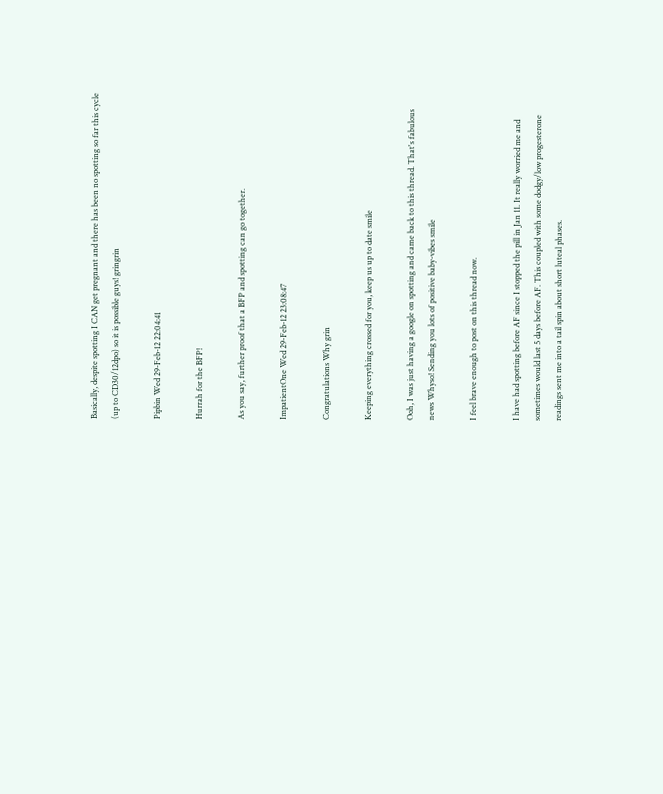Basically, despite spotting I CAN get pregnant and there has been no spotting so far this cycle (up to CD30/12dpo) so it is possible guys! gringrin

Pipbin Wed 29-Feb-12 22:04:41

Hurrah for the BFP!

As you say, further proof that a BFP and spotting can go together.

ImpatientOne Wed 29-Feb-12 23:08:47

Congratulations Why grin

Keeping everything crossed for you, keep us up to date smile

Ooh, I was just having a google on spotting and came back to this thread. That's fabulous news Whyso! Sending you lots of positive baby-vibes smile

I feel brave enough to post on this thread now.

I have had spotting before AF since I stopped the pill in Jan 11. It really worried me and sometimes would last 5 days before AF. This coupled with some dodgy/low progesterone readings sent me into a tail spin about short luteal phases.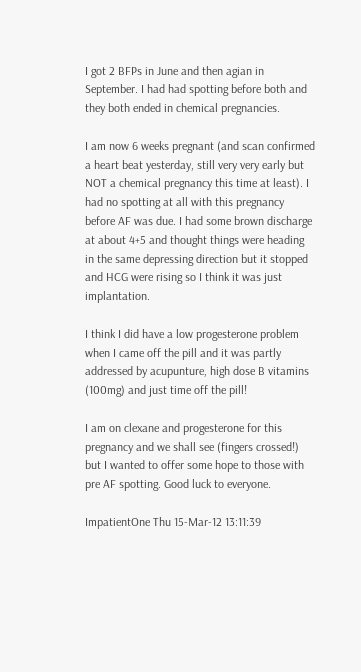I got 2 BFPs in June and then agian in September. I had had spotting before both and they both ended in chemical pregnancies.

I am now 6 weeks pregnant (and scan confirmed a heart beat yesterday, still very very early but NOT a chemical pregnancy this time at least). I had no spotting at all with this pregnancy before AF was due. I had some brown discharge at about 4+5 and thought things were heading in the same depressing direction but it stopped and HCG were rising so I think it was just implantation.

I think I did have a low progesterone problem when I came off the pill and it was partly addressed by acupunture, high dose B vitamins (100mg) and just time off the pill!

I am on clexane and progesterone for this pregnancy and we shall see (fingers crossed!) but I wanted to offer some hope to those with pre AF spotting. Good luck to everyone.

ImpatientOne Thu 15-Mar-12 13:11:39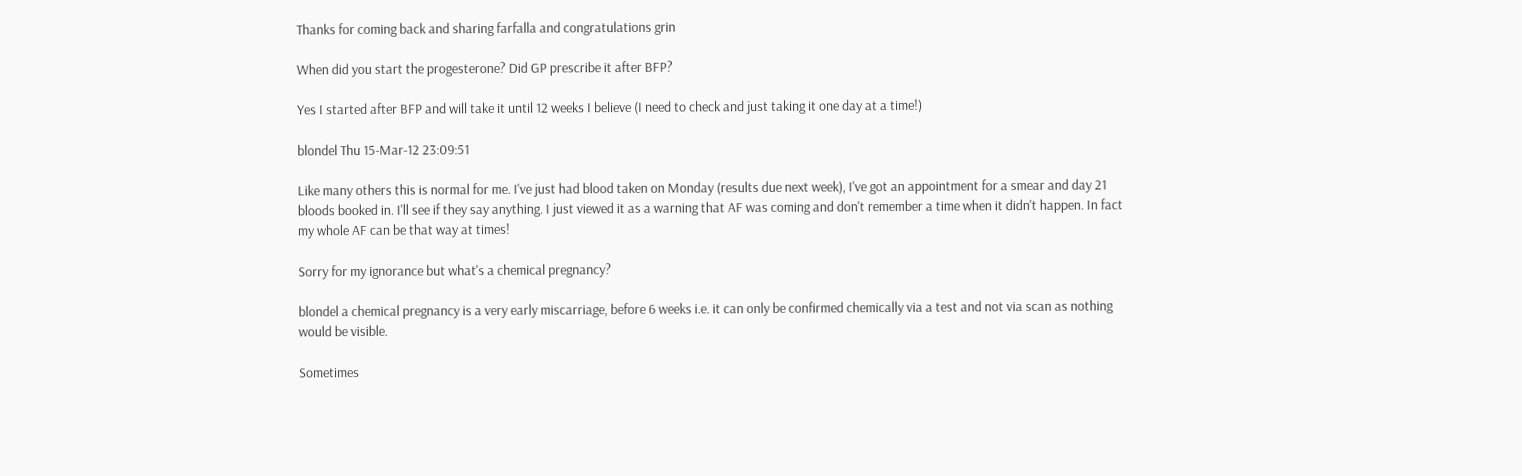Thanks for coming back and sharing farfalla and congratulations grin

When did you start the progesterone? Did GP prescribe it after BFP?

Yes I started after BFP and will take it until 12 weeks I believe (I need to check and just taking it one day at a time!)

blondel Thu 15-Mar-12 23:09:51

Like many others this is normal for me. I've just had blood taken on Monday (results due next week), I've got an appointment for a smear and day 21 bloods booked in. I'll see if they say anything. I just viewed it as a warning that AF was coming and don't remember a time when it didn't happen. In fact my whole AF can be that way at times!

Sorry for my ignorance but what's a chemical pregnancy?

blondel a chemical pregnancy is a very early miscarriage, before 6 weeks i.e. it can only be confirmed chemically via a test and not via scan as nothing would be visible.

Sometimes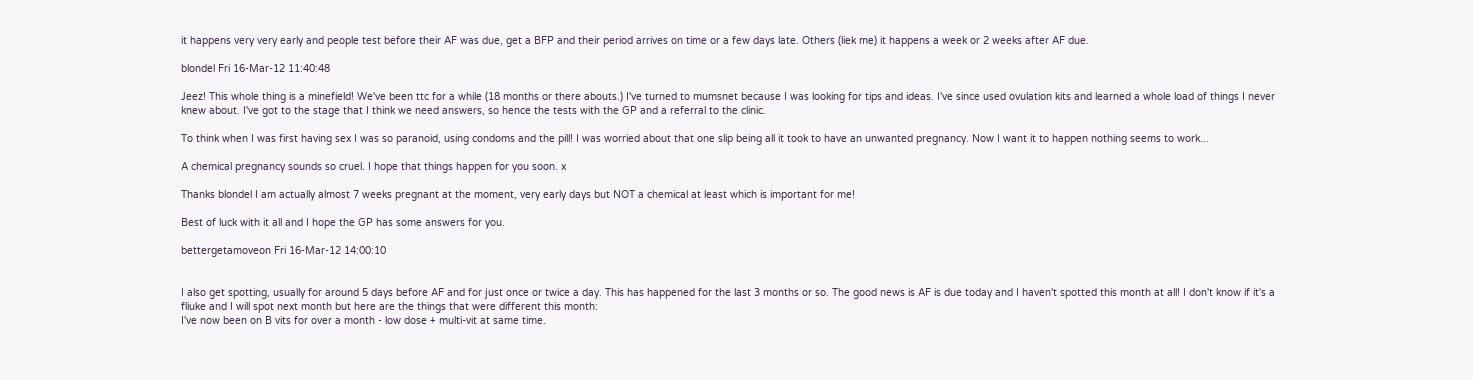it happens very very early and people test before their AF was due, get a BFP and their period arrives on time or a few days late. Others (liek me) it happens a week or 2 weeks after AF due.

blondel Fri 16-Mar-12 11:40:48

Jeez! This whole thing is a minefield! We've been ttc for a while (18 months or there abouts.) I've turned to mumsnet because I was looking for tips and ideas. I've since used ovulation kits and learned a whole load of things I never knew about. I've got to the stage that I think we need answers, so hence the tests with the GP and a referral to the clinic.

To think when I was first having sex I was so paranoid, using condoms and the pill! I was worried about that one slip being all it took to have an unwanted pregnancy. Now I want it to happen nothing seems to work...

A chemical pregnancy sounds so cruel. I hope that things happen for you soon. x

Thanks blondel I am actually almost 7 weeks pregnant at the moment, very early days but NOT a chemical at least which is important for me!

Best of luck with it all and I hope the GP has some answers for you.

bettergetamoveon Fri 16-Mar-12 14:00:10


I also get spotting, usually for around 5 days before AF and for just once or twice a day. This has happened for the last 3 months or so. The good news is AF is due today and I haven't spotted this month at all! I don't know if it's a fliuke and I will spot next month but here are the things that were different this month:
I've now been on B vits for over a month - low dose + multi-vit at same time.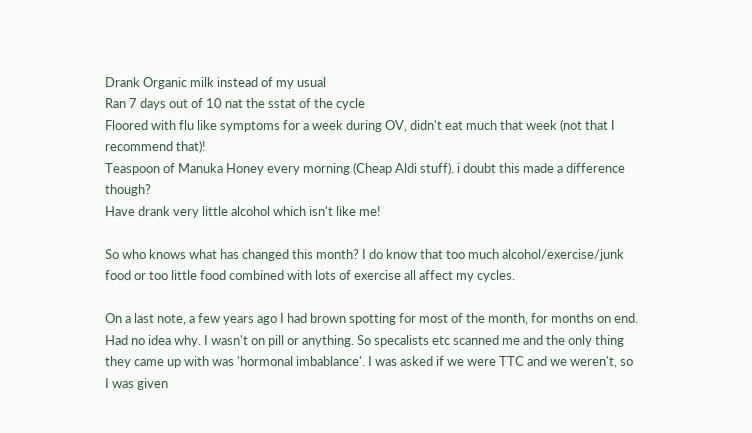Drank Organic milk instead of my usual
Ran 7 days out of 10 nat the sstat of the cycle
Floored with flu like symptoms for a week during OV, didn't eat much that week (not that I recommend that)!
Teaspoon of Manuka Honey every morning (Cheap Aldi stuff). i doubt this made a difference though?
Have drank very little alcohol which isn't like me!

So who knows what has changed this month? I do know that too much alcohol/exercise/junk food or too little food combined with lots of exercise all affect my cycles.

On a last note, a few years ago I had brown spotting for most of the month, for months on end. Had no idea why. I wasn't on pill or anything. So specalists etc scanned me and the only thing they came up with was 'hormonal imbablance'. I was asked if we were TTC and we weren't, so I was given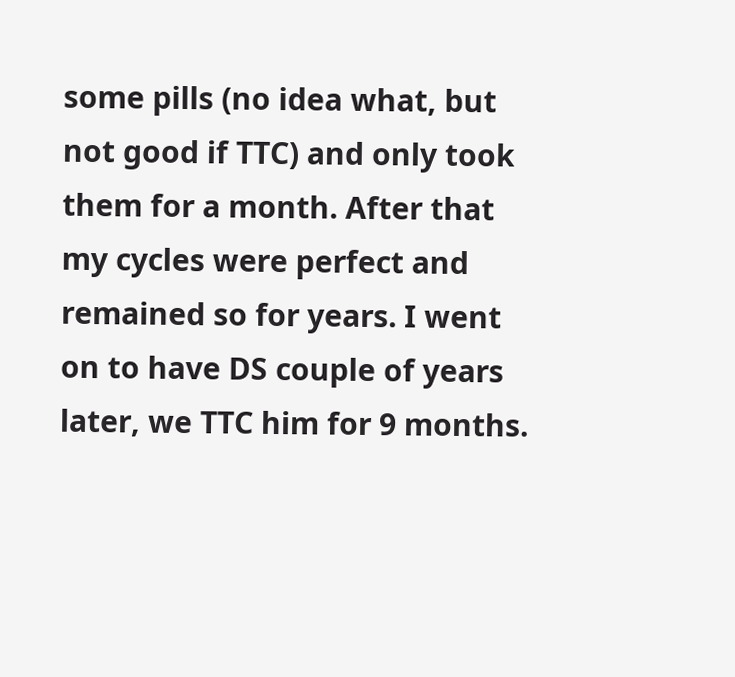some pills (no idea what, but not good if TTC) and only took them for a month. After that my cycles were perfect and remained so for years. I went on to have DS couple of years later, we TTC him for 9 months.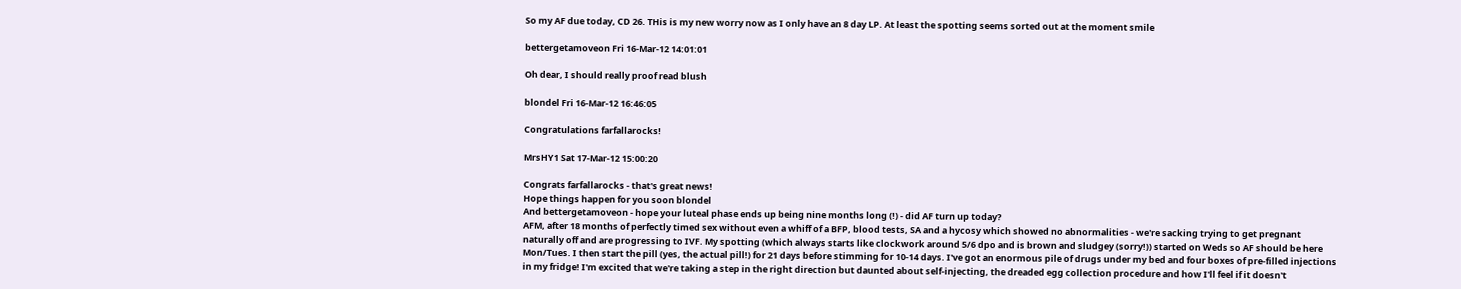So my AF due today, CD 26. THis is my new worry now as I only have an 8 day LP. At least the spotting seems sorted out at the moment smile

bettergetamoveon Fri 16-Mar-12 14:01:01

Oh dear, I should really proof read blush

blondel Fri 16-Mar-12 16:46:05

Congratulations farfallarocks!

MrsHY1 Sat 17-Mar-12 15:00:20

Congrats farfallarocks - that's great news!
Hope things happen for you soon blondel
And bettergetamoveon - hope your luteal phase ends up being nine months long (!) - did AF turn up today?
AFM, after 18 months of perfectly timed sex without even a whiff of a BFP, blood tests, SA and a hycosy which showed no abnormalities - we're sacking trying to get pregnant naturally off and are progressing to IVF. My spotting (which always starts like clockwork around 5/6 dpo and is brown and sludgey (sorry!)) started on Weds so AF should be here Mon/Tues. I then start the pill (yes, the actual pill!) for 21 days before stimming for 10-14 days. I've got an enormous pile of drugs under my bed and four boxes of pre-filled injections in my fridge! I'm excited that we're taking a step in the right direction but daunted about self-injecting, the dreaded egg collection procedure and how I'll feel if it doesn't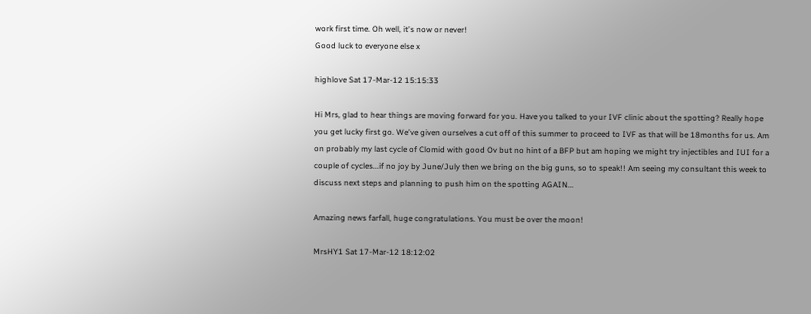work first time. Oh well, it's now or never!
Good luck to everyone else x

highlove Sat 17-Mar-12 15:15:33

Hi Mrs, glad to hear things are moving forward for you. Have you talked to your IVF clinic about the spotting? Really hope you get lucky first go. We've given ourselves a cut off of this summer to proceed to IVF as that will be 18months for us. Am on probably my last cycle of Clomid with good Ov but no hint of a BFP but am hoping we might try injectibles and IUI for a couple of cycles...if no joy by June/July then we bring on the big guns, so to speak!! Am seeing my consultant this week to discuss next steps and planning to push him on the spotting AGAIN...

Amazing news farfall, huge congratulations. You must be over the moon!

MrsHY1 Sat 17-Mar-12 18:12:02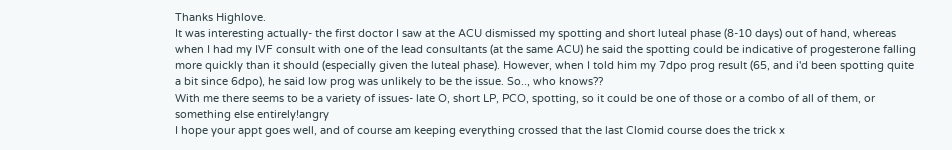Thanks Highlove.
It was interesting actually- the first doctor I saw at the ACU dismissed my spotting and short luteal phase (8-10 days) out of hand, whereas when I had my IVF consult with one of the lead consultants (at the same ACU) he said the spotting could be indicative of progesterone falling more quickly than it should (especially given the luteal phase). However, when I told him my 7dpo prog result (65, and i'd been spotting quite a bit since 6dpo), he said low prog was unlikely to be the issue. So.., who knows??
With me there seems to be a variety of issues- late O, short LP, PCO, spotting, so it could be one of those or a combo of all of them, or something else entirely!angry
I hope your appt goes well, and of course am keeping everything crossed that the last Clomid course does the trick x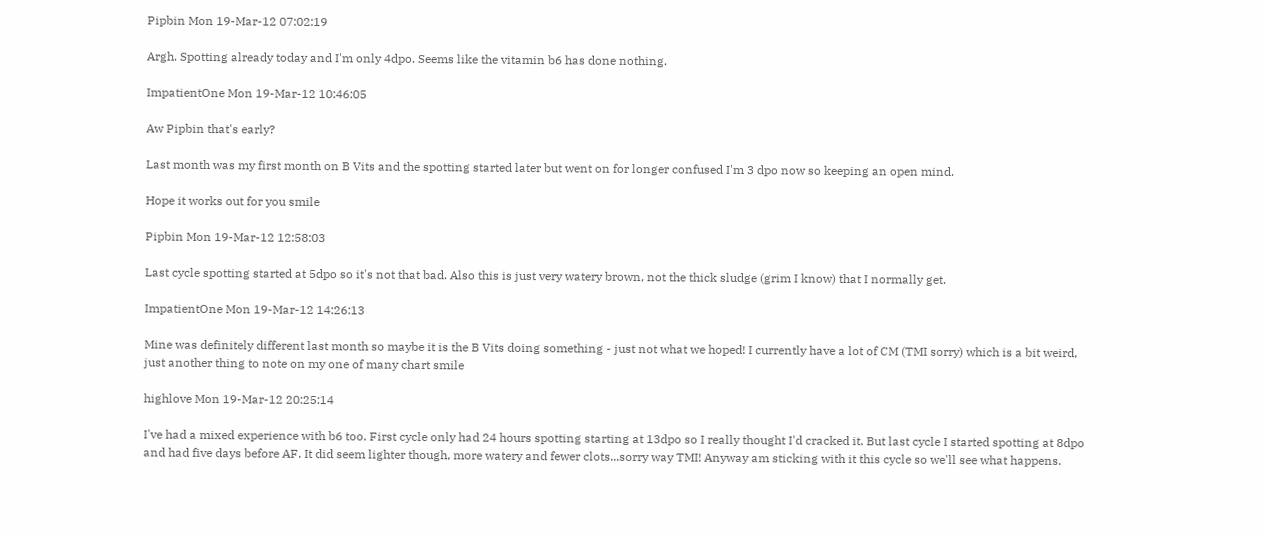Pipbin Mon 19-Mar-12 07:02:19

Argh. Spotting already today and I'm only 4dpo. Seems like the vitamin b6 has done nothing.

ImpatientOne Mon 19-Mar-12 10:46:05

Aw Pipbin that's early?

Last month was my first month on B Vits and the spotting started later but went on for longer confused I'm 3 dpo now so keeping an open mind.

Hope it works out for you smile

Pipbin Mon 19-Mar-12 12:58:03

Last cycle spotting started at 5dpo so it's not that bad. Also this is just very watery brown, not the thick sludge (grim I know) that I normally get.

ImpatientOne Mon 19-Mar-12 14:26:13

Mine was definitely different last month so maybe it is the B Vits doing something - just not what we hoped! I currently have a lot of CM (TMI sorry) which is a bit weird, just another thing to note on my one of many chart smile

highlove Mon 19-Mar-12 20:25:14

I've had a mixed experience with b6 too. First cycle only had 24 hours spotting starting at 13dpo so I really thought I'd cracked it. But last cycle I started spotting at 8dpo and had five days before AF. It did seem lighter though, more watery and fewer clots...sorry way TMI! Anyway am sticking with it this cycle so we'll see what happens.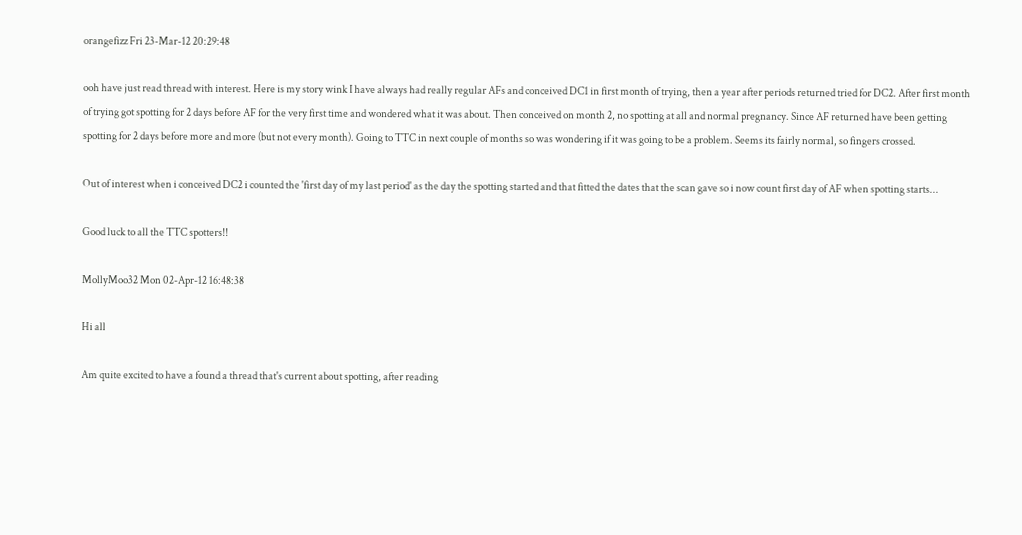orangefizz Fri 23-Mar-12 20:29:48

ooh have just read thread with interest. Here is my story wink I have always had really regular AFs and conceived DC1 in first month of trying, then a year after periods returned tried for DC2. After first month of trying got spotting for 2 days before AF for the very first time and wondered what it was about. Then conceived on month 2, no spotting at all and normal pregnancy. Since AF returned have been getting spotting for 2 days before more and more (but not every month). Going to TTC in next couple of months so was wondering if it was going to be a problem. Seems its fairly normal, so fingers crossed.

Out of interest when i conceived DC2 i counted the 'first day of my last period' as the day the spotting started and that fitted the dates that the scan gave so i now count first day of AF when spotting starts...

Good luck to all the TTC spotters!!

MollyMoo32 Mon 02-Apr-12 16:48:38

Hi all

Am quite excited to have a found a thread that's current about spotting, after reading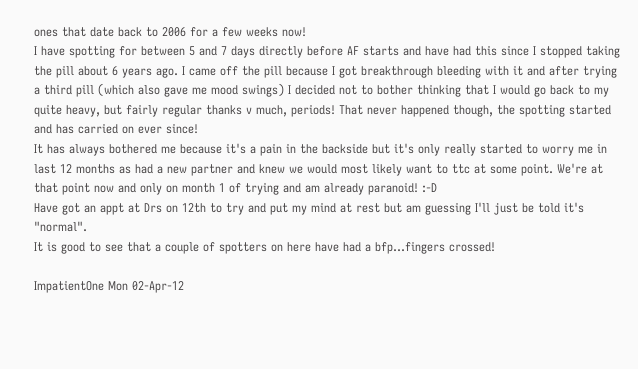ones that date back to 2006 for a few weeks now!
I have spotting for between 5 and 7 days directly before AF starts and have had this since I stopped taking the pill about 6 years ago. I came off the pill because I got breakthrough bleeding with it and after trying a third pill (which also gave me mood swings) I decided not to bother thinking that I would go back to my quite heavy, but fairly regular thanks v much, periods! That never happened though, the spotting started and has carried on ever since!
It has always bothered me because it's a pain in the backside but it's only really started to worry me in last 12 months as had a new partner and knew we would most likely want to ttc at some point. We're at that point now and only on month 1 of trying and am already paranoid! :-D
Have got an appt at Drs on 12th to try and put my mind at rest but am guessing I'll just be told it's "normal".
It is good to see that a couple of spotters on here have had a bfp...fingers crossed!

ImpatientOne Mon 02-Apr-12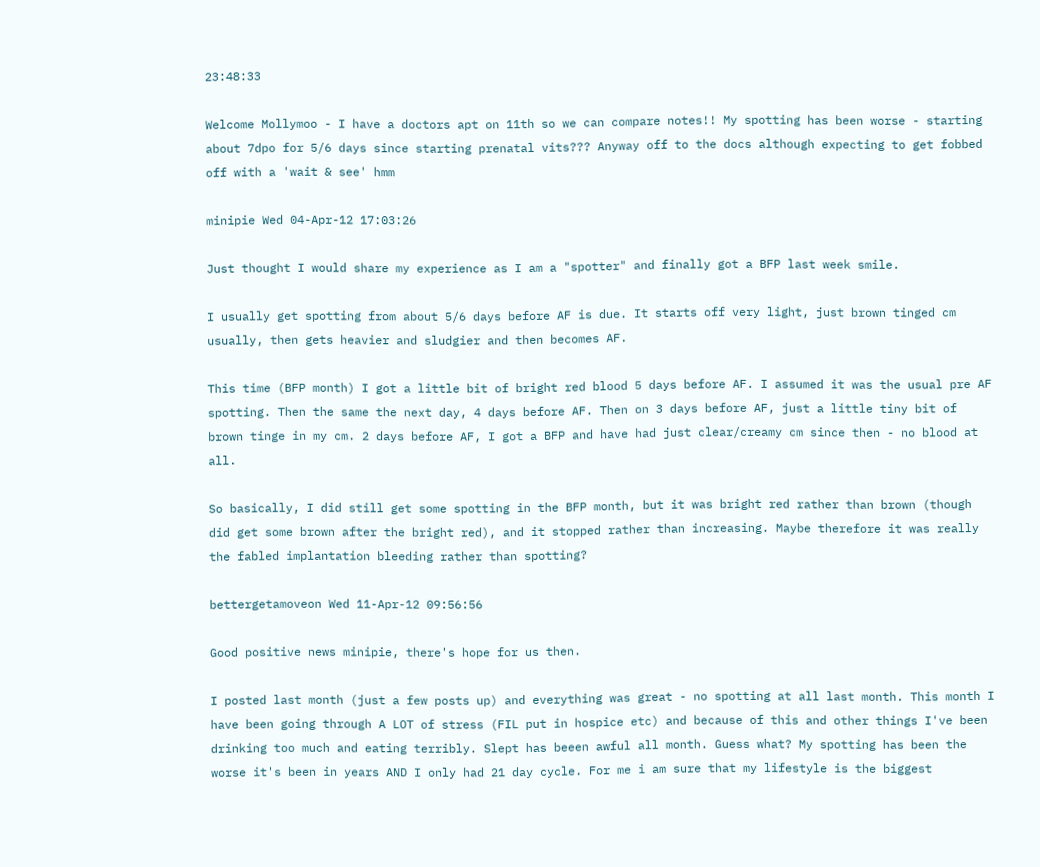23:48:33

Welcome Mollymoo - I have a doctors apt on 11th so we can compare notes!! My spotting has been worse - starting about 7dpo for 5/6 days since starting prenatal vits??? Anyway off to the docs although expecting to get fobbed off with a 'wait & see' hmm

minipie Wed 04-Apr-12 17:03:26

Just thought I would share my experience as I am a "spotter" and finally got a BFP last week smile.

I usually get spotting from about 5/6 days before AF is due. It starts off very light, just brown tinged cm usually, then gets heavier and sludgier and then becomes AF.

This time (BFP month) I got a little bit of bright red blood 5 days before AF. I assumed it was the usual pre AF spotting. Then the same the next day, 4 days before AF. Then on 3 days before AF, just a little tiny bit of brown tinge in my cm. 2 days before AF, I got a BFP and have had just clear/creamy cm since then - no blood at all.

So basically, I did still get some spotting in the BFP month, but it was bright red rather than brown (though did get some brown after the bright red), and it stopped rather than increasing. Maybe therefore it was really the fabled implantation bleeding rather than spotting?

bettergetamoveon Wed 11-Apr-12 09:56:56

Good positive news minipie, there's hope for us then.

I posted last month (just a few posts up) and everything was great - no spotting at all last month. This month I have been going through A LOT of stress (FIL put in hospice etc) and because of this and other things I've been drinking too much and eating terribly. Slept has beeen awful all month. Guess what? My spotting has been the worse it's been in years AND I only had 21 day cycle. For me i am sure that my lifestyle is the biggest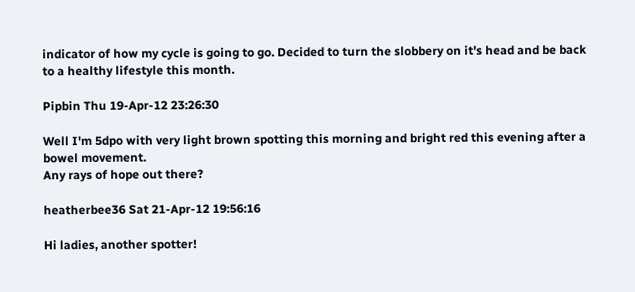indicator of how my cycle is going to go. Decided to turn the slobbery on it's head and be back to a healthy lifestyle this month.

Pipbin Thu 19-Apr-12 23:26:30

Well I'm 5dpo with very light brown spotting this morning and bright red this evening after a bowel movement.
Any rays of hope out there?

heatherbee36 Sat 21-Apr-12 19:56:16

Hi ladies, another spotter!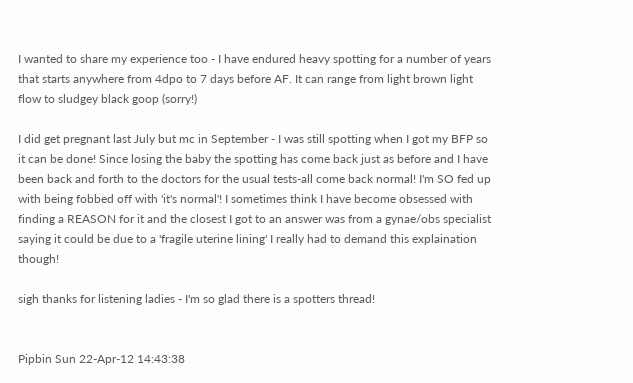I wanted to share my experience too - I have endured heavy spotting for a number of years that starts anywhere from 4dpo to 7 days before AF. It can range from light brown light flow to sludgey black goop (sorry!)

I did get pregnant last July but mc in September - I was still spotting when I got my BFP so it can be done! Since losing the baby the spotting has come back just as before and I have been back and forth to the doctors for the usual tests-all come back normal! I'm SO fed up with being fobbed off with 'it's normal'! I sometimes think I have become obsessed with finding a REASON for it and the closest I got to an answer was from a gynae/obs specialist saying it could be due to a 'fragile uterine lining' I really had to demand this explaination though!

sigh thanks for listening ladies - I'm so glad there is a spotters thread!


Pipbin Sun 22-Apr-12 14:43:38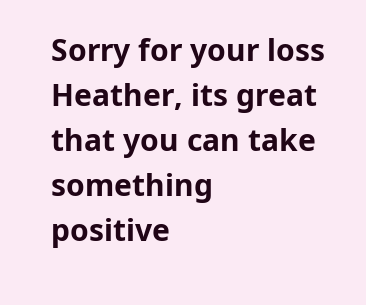Sorry for your loss Heather, its great that you can take something positive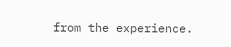from the experience.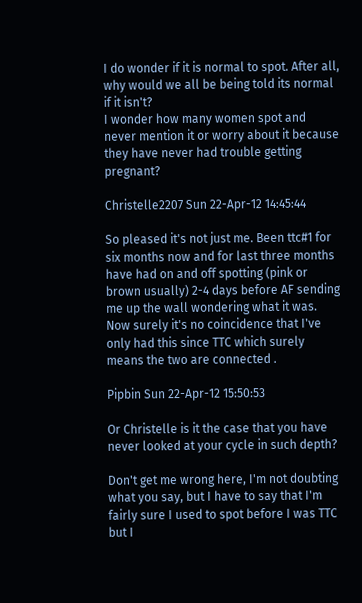I do wonder if it is normal to spot. After all, why would we all be being told its normal if it isn't?
I wonder how many women spot and never mention it or worry about it because they have never had trouble getting pregnant?

Christelle2207 Sun 22-Apr-12 14:45:44

So pleased it's not just me. Been ttc#1 for six months now and for last three months have had on and off spotting (pink or brown usually) 2-4 days before AF sending me up the wall wondering what it was. Now surely it's no coincidence that I've only had this since TTC which surely means the two are connected .

Pipbin Sun 22-Apr-12 15:50:53

Or Christelle is it the case that you have never looked at your cycle in such depth?

Don't get me wrong here, I'm not doubting what you say, but I have to say that I'm fairly sure I used to spot before I was TTC but I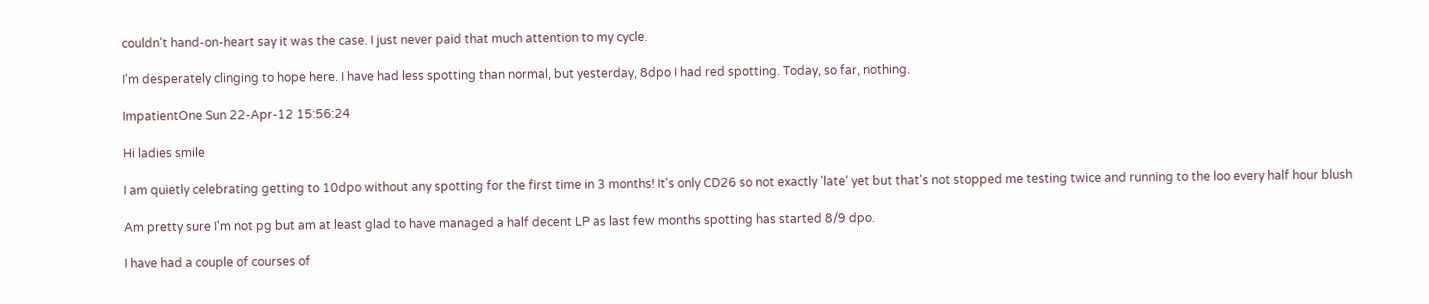couldn't hand-on-heart say it was the case. I just never paid that much attention to my cycle.

I'm desperately clinging to hope here. I have had less spotting than normal, but yesterday, 8dpo I had red spotting. Today, so far, nothing.

ImpatientOne Sun 22-Apr-12 15:56:24

Hi ladies smile

I am quietly celebrating getting to 10dpo without any spotting for the first time in 3 months! It's only CD26 so not exactly 'late' yet but that's not stopped me testing twice and running to the loo every half hour blush

Am pretty sure I'm not pg but am at least glad to have managed a half decent LP as last few months spotting has started 8/9 dpo.

I have had a couple of courses of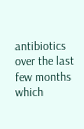antibiotics over the last few months which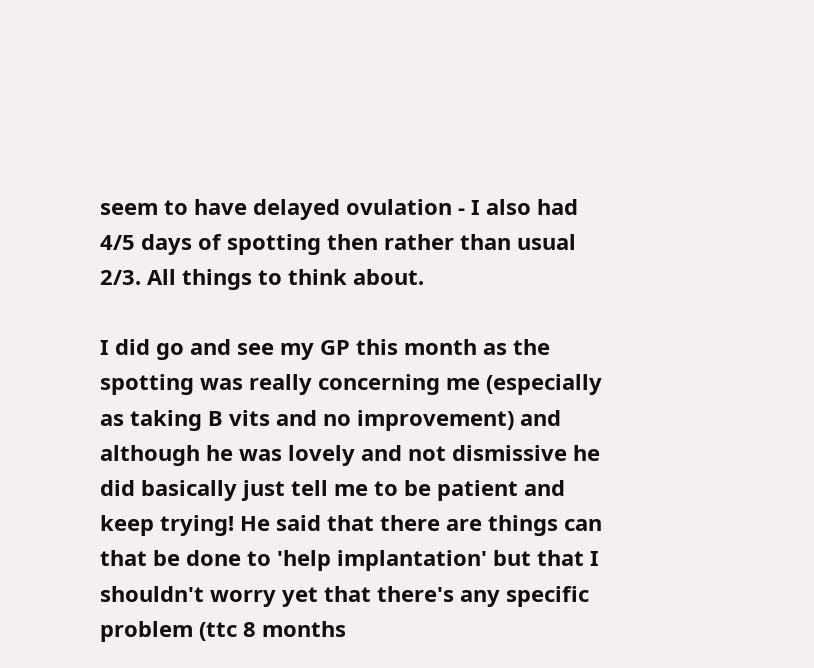seem to have delayed ovulation - I also had 4/5 days of spotting then rather than usual 2/3. All things to think about.

I did go and see my GP this month as the spotting was really concerning me (especially as taking B vits and no improvement) and although he was lovely and not dismissive he did basically just tell me to be patient and keep trying! He said that there are things can that be done to 'help implantation' but that I shouldn't worry yet that there's any specific problem (ttc 8 months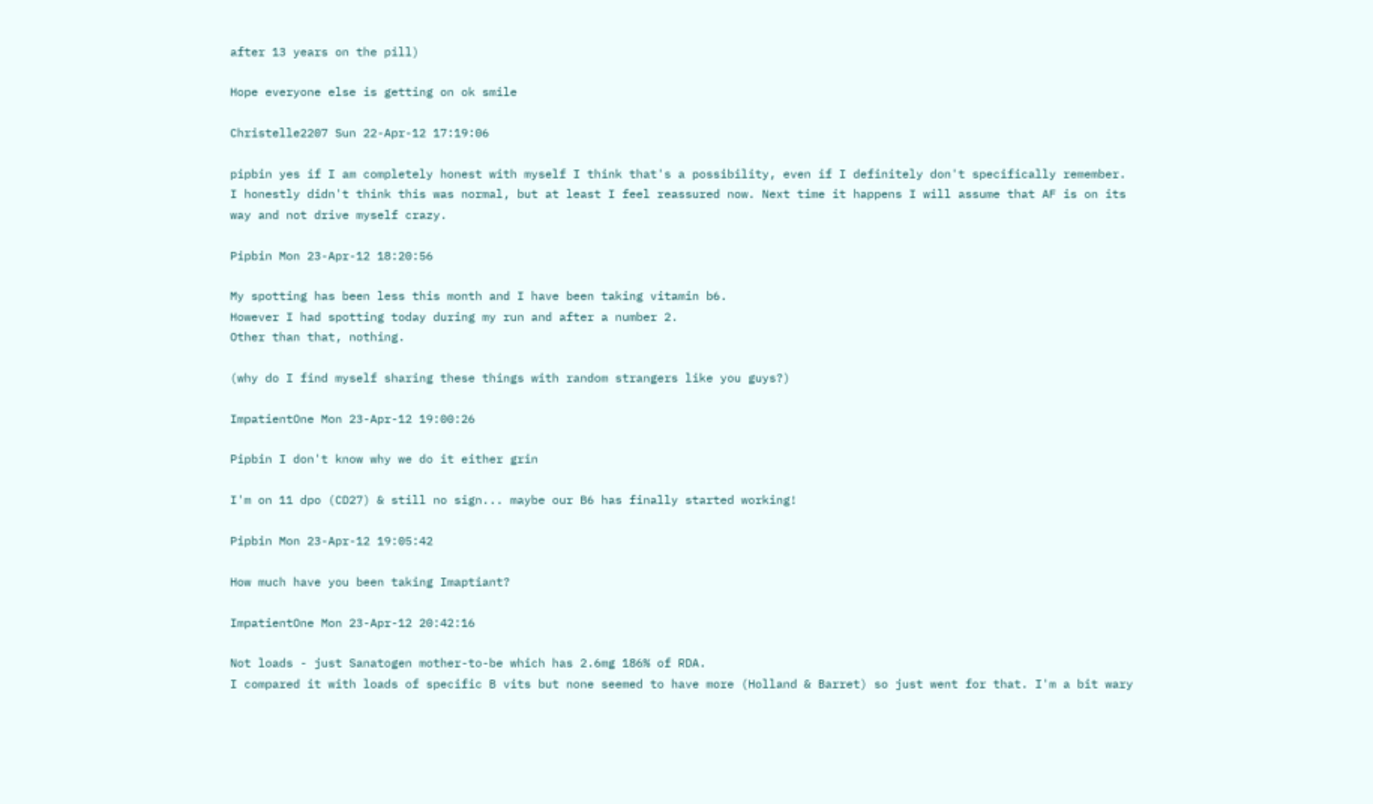after 13 years on the pill)

Hope everyone else is getting on ok smile

Christelle2207 Sun 22-Apr-12 17:19:06

pipbin yes if I am completely honest with myself I think that's a possibility, even if I definitely don't specifically remember.
I honestly didn't think this was normal, but at least I feel reassured now. Next time it happens I will assume that AF is on its way and not drive myself crazy.

Pipbin Mon 23-Apr-12 18:20:56

My spotting has been less this month and I have been taking vitamin b6.
However I had spotting today during my run and after a number 2.
Other than that, nothing.

(why do I find myself sharing these things with random strangers like you guys?)

ImpatientOne Mon 23-Apr-12 19:00:26

Pipbin I don't know why we do it either grin

I'm on 11 dpo (CD27) & still no sign... maybe our B6 has finally started working!

Pipbin Mon 23-Apr-12 19:05:42

How much have you been taking Imaptiant?

ImpatientOne Mon 23-Apr-12 20:42:16

Not loads - just Sanatogen mother-to-be which has 2.6mg 186% of RDA.
I compared it with loads of specific B vits but none seemed to have more (Holland & Barret) so just went for that. I'm a bit wary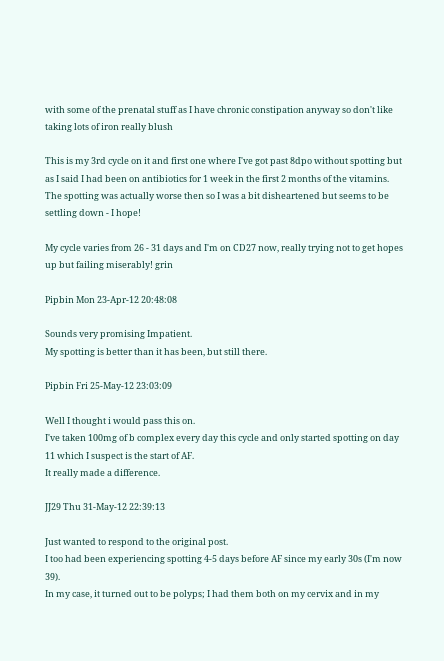with some of the prenatal stuff as I have chronic constipation anyway so don't like taking lots of iron really blush

This is my 3rd cycle on it and first one where I've got past 8dpo without spotting but as I said I had been on antibiotics for 1 week in the first 2 months of the vitamins. The spotting was actually worse then so I was a bit disheartened but seems to be settling down - I hope!

My cycle varies from 26 - 31 days and I'm on CD27 now, really trying not to get hopes up but failing miserably! grin

Pipbin Mon 23-Apr-12 20:48:08

Sounds very promising Impatient.
My spotting is better than it has been, but still there.

Pipbin Fri 25-May-12 23:03:09

Well I thought i would pass this on.
I've taken 100mg of b complex every day this cycle and only started spotting on day 11 which I suspect is the start of AF.
It really made a difference.

JJ29 Thu 31-May-12 22:39:13

Just wanted to respond to the original post.
I too had been experiencing spotting 4-5 days before AF since my early 30s (I'm now 39).
In my case, it turned out to be polyps; I had them both on my cervix and in my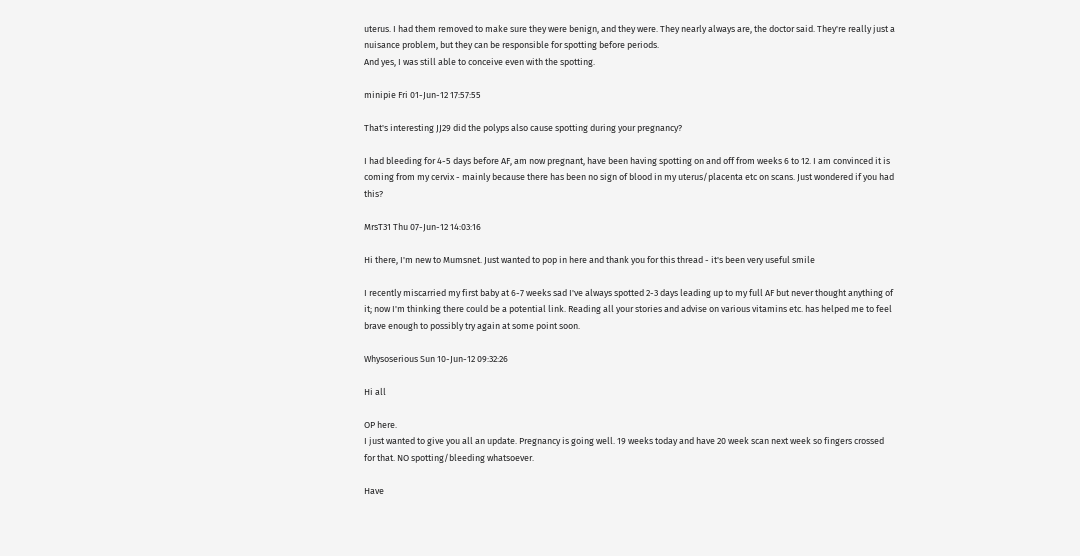uterus. I had them removed to make sure they were benign, and they were. They nearly always are, the doctor said. They're really just a nuisance problem, but they can be responsible for spotting before periods.
And yes, I was still able to conceive even with the spotting.

minipie Fri 01-Jun-12 17:57:55

That's interesting JJ29 did the polyps also cause spotting during your pregnancy?

I had bleeding for 4-5 days before AF, am now pregnant, have been having spotting on and off from weeks 6 to 12. I am convinced it is coming from my cervix - mainly because there has been no sign of blood in my uterus/placenta etc on scans. Just wondered if you had this?

MrsT31 Thu 07-Jun-12 14:03:16

Hi there, I'm new to Mumsnet. Just wanted to pop in here and thank you for this thread - it's been very useful smile

I recently miscarried my first baby at 6-7 weeks sad I've always spotted 2-3 days leading up to my full AF but never thought anything of it; now I'm thinking there could be a potential link. Reading all your stories and advise on various vitamins etc. has helped me to feel brave enough to possibly try again at some point soon.

Whysoserious Sun 10-Jun-12 09:32:26

Hi all

OP here.
I just wanted to give you all an update. Pregnancy is going well. 19 weeks today and have 20 week scan next week so fingers crossed for that. NO spotting/bleeding whatsoever.

Have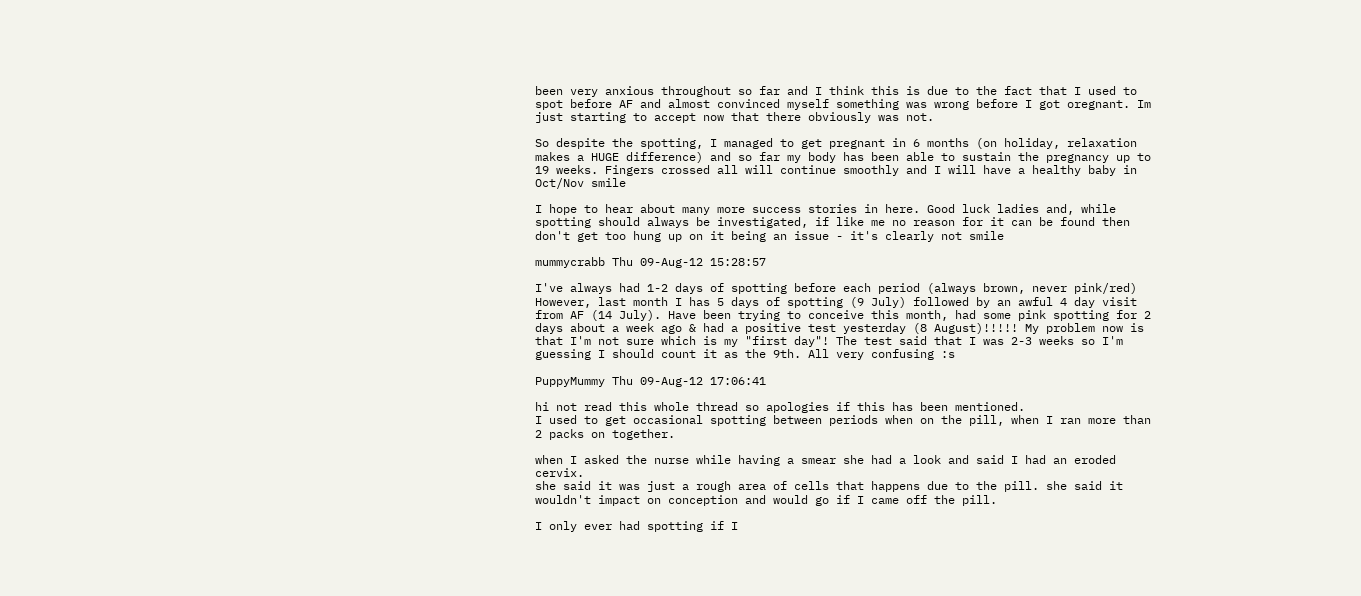been very anxious throughout so far and I think this is due to the fact that I used to spot before AF and almost convinced myself something was wrong before I got oregnant. Im just starting to accept now that there obviously was not.

So despite the spotting, I managed to get pregnant in 6 months (on holiday, relaxation makes a HUGE difference) and so far my body has been able to sustain the pregnancy up to 19 weeks. Fingers crossed all will continue smoothly and I will have a healthy baby in Oct/Nov smile

I hope to hear about many more success stories in here. Good luck ladies and, while spotting should always be investigated, if like me no reason for it can be found then don't get too hung up on it being an issue - it's clearly not smile

mummycrabb Thu 09-Aug-12 15:28:57

I've always had 1-2 days of spotting before each period (always brown, never pink/red) However, last month I has 5 days of spotting (9 July) followed by an awful 4 day visit from AF (14 July). Have been trying to conceive this month, had some pink spotting for 2 days about a week ago & had a positive test yesterday (8 August)!!!!! My problem now is that I'm not sure which is my "first day"! The test said that I was 2-3 weeks so I'm guessing I should count it as the 9th. All very confusing :s

PuppyMummy Thu 09-Aug-12 17:06:41

hi not read this whole thread so apologies if this has been mentioned.
I used to get occasional spotting between periods when on the pill, when I ran more than 2 packs on together.

when I asked the nurse while having a smear she had a look and said I had an eroded cervix.
she said it was just a rough area of cells that happens due to the pill. she said it wouldn't impact on conception and would go if I came off the pill.

I only ever had spotting if I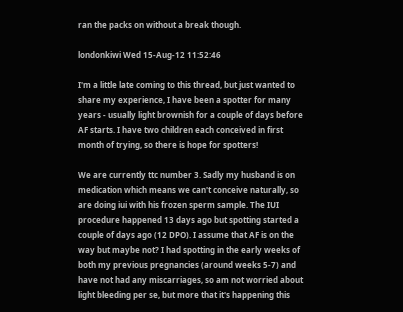ran the packs on without a break though.

londonkiwi Wed 15-Aug-12 11:52:46

I'm a little late coming to this thread, but just wanted to share my experience, I have been a spotter for many years - usually light brownish for a couple of days before AF starts. I have two children each conceived in first month of trying, so there is hope for spotters!

We are currently ttc number 3. Sadly my husband is on medication which means we can't conceive naturally, so are doing iui with his frozen sperm sample. The IUI procedure happened 13 days ago but spotting started a couple of days ago (12 DPO). I assume that AF is on the way but maybe not? I had spotting in the early weeks of both my previous pregnancies (around weeks 5-7) and have not had any miscarriages, so am not worried about light bleeding per se, but more that it's happening this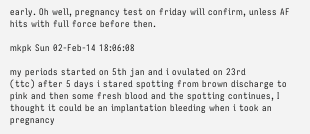early. Oh well, pregnancy test on friday will confirm, unless AF hits with full force before then.

mkpk Sun 02-Feb-14 18:06:08

my periods started on 5th jan and i ovulated on 23rd
(ttc) after 5 days i stared spotting from brown discharge to pink and then some fresh blood and the spotting continues, I thought it could be an implantation bleeding when i took an pregnancy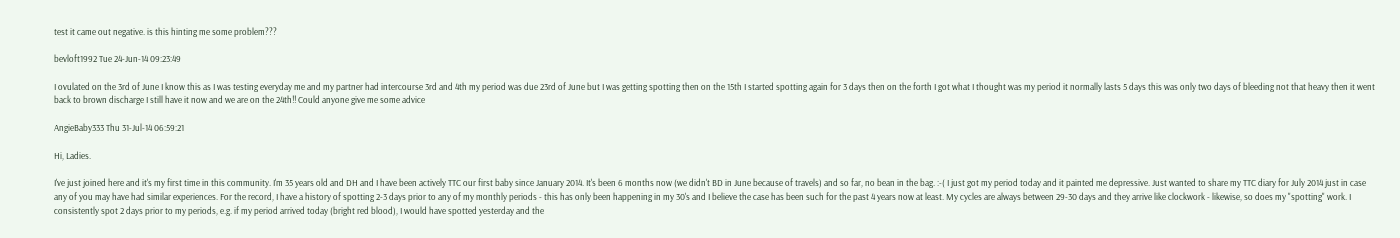test it came out negative. is this hinting me some problem???

bevloft1992 Tue 24-Jun-14 09:23:49

I ovulated on the 3rd of June I know this as I was testing everyday me and my partner had intercourse 3rd and 4th my period was due 23rd of June but I was getting spotting then on the 15th I started spotting again for 3 days then on the forth I got what I thought was my period it normally lasts 5 days this was only two days of bleeding not that heavy then it went back to brown discharge I still have it now and we are on the 24th!! Could anyone give me some advice

AngieBaby333 Thu 31-Jul-14 06:59:21

Hi, Ladies.

I've just joined here and it's my first time in this community. I'm 35 years old and DH and I have been actively TTC our first baby since January 2014. It's been 6 months now (we didn't BD in June because of travels) and so far, no bean in the bag. :-( I just got my period today and it painted me depressive. Just wanted to share my TTC diary for July 2014 just in case any of you may have had similar experiences. For the record, I have a history of spotting 2-3 days prior to any of my monthly periods - this has only been happening in my 30's and I believe the case has been such for the past 4 years now at least. My cycles are always between 29-30 days and they arrive like clockwork - likewise, so does my "spotting" work. I consistently spot 2 days prior to my periods, e.g. if my period arrived today (bright red blood), I would have spotted yesterday and the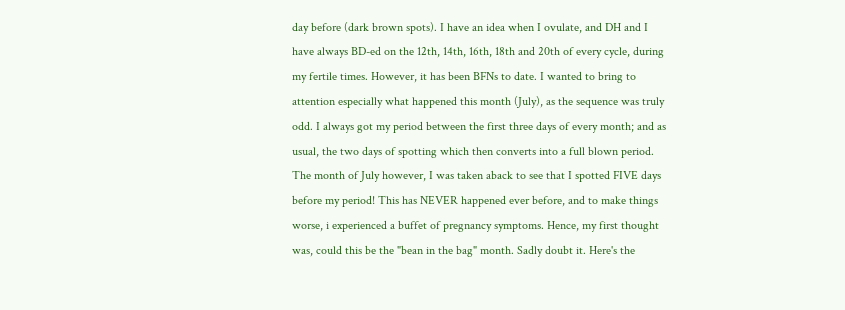day before (dark brown spots). I have an idea when I ovulate, and DH and I have always BD-ed on the 12th, 14th, 16th, 18th and 20th of every cycle, during my fertile times. However, it has been BFNs to date. I wanted to bring to attention especially what happened this month (July), as the sequence was truly odd. I always got my period between the first three days of every month; and as usual, the two days of spotting which then converts into a full blown period. The month of July however, I was taken aback to see that I spotted FIVE days before my period! This has NEVER happened ever before, and to make things worse, i experienced a buffet of pregnancy symptoms. Hence, my first thought was, could this be the "bean in the bag" month. Sadly doubt it. Here's the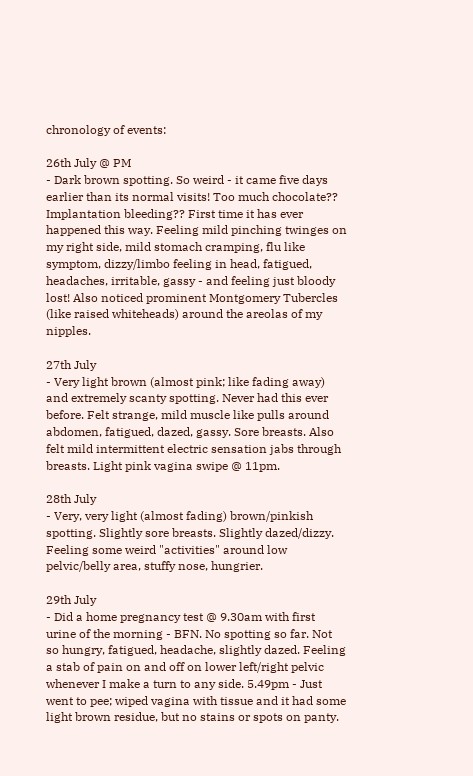chronology of events:

26th July @ PM
- Dark brown spotting. So weird - it came five days earlier than its normal visits! Too much chocolate?? Implantation bleeding?? First time it has ever happened this way. Feeling mild pinching twinges on my right side, mild stomach cramping, flu like symptom, dizzy/limbo feeling in head, fatigued, headaches, irritable, gassy - and feeling just bloody lost! Also noticed prominent Montgomery Tubercles (like raised whiteheads) around the areolas of my nipples.

27th July
- Very light brown (almost pink; like fading away) and extremely scanty spotting. Never had this ever before. Felt strange, mild muscle like pulls around abdomen, fatigued, dazed, gassy. Sore breasts. Also felt mild intermittent electric sensation jabs through breasts. Light pink vagina swipe @ 11pm.

28th July
- Very, very light (almost fading) brown/pinkish spotting. Slightly sore breasts. Slightly dazed/dizzy. Feeling some weird "activities" around low pelvic/belly area, stuffy nose, hungrier.

29th July
- Did a home pregnancy test @ 9.30am with first urine of the morning - BFN. No spotting so far. Not so hungry, fatigued, headache, slightly dazed. Feeling a stab of pain on and off on lower left/right pelvic whenever I make a turn to any side. 5.49pm - Just went to pee; wiped vagina with tissue and it had some light brown residue, but no stains or spots on panty.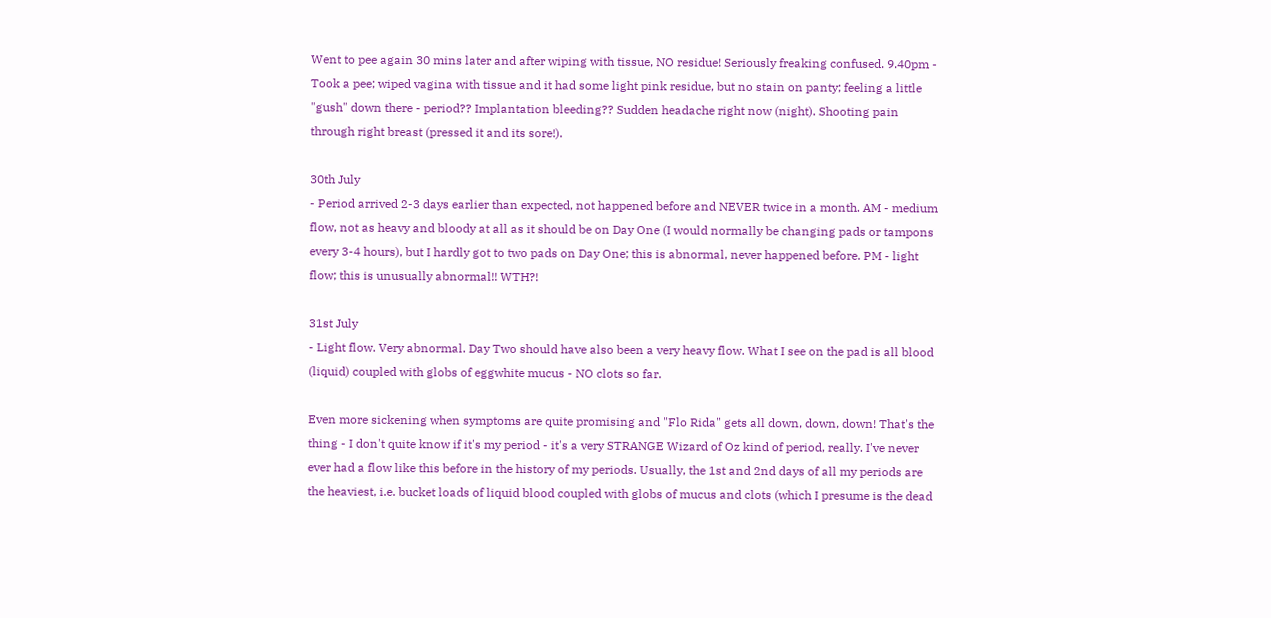Went to pee again 30 mins later and after wiping with tissue, NO residue! Seriously freaking confused. 9.40pm - Took a pee; wiped vagina with tissue and it had some light pink residue, but no stain on panty; feeling a little "gush" down there - period?? Implantation bleeding?? Sudden headache right now (night). Shooting pain through right breast (pressed it and its sore!).

30th July
- Period arrived 2-3 days earlier than expected, not happened before and NEVER twice in a month. AM - medium flow, not as heavy and bloody at all as it should be on Day One (I would normally be changing pads or tampons every 3-4 hours), but I hardly got to two pads on Day One; this is abnormal, never happened before. PM - light flow; this is unusually abnormal!! WTH?!

31st July
- Light flow. Very abnormal. Day Two should have also been a very heavy flow. What I see on the pad is all blood (liquid) coupled with globs of eggwhite mucus - NO clots so far.

Even more sickening when symptoms are quite promising and "Flo Rida" gets all down, down, down! That's the thing - I don't quite know if it's my period - it's a very STRANGE Wizard of Oz kind of period, really. I've never ever had a flow like this before in the history of my periods. Usually, the 1st and 2nd days of all my periods are the heaviest, i.e. bucket loads of liquid blood coupled with globs of mucus and clots (which I presume is the dead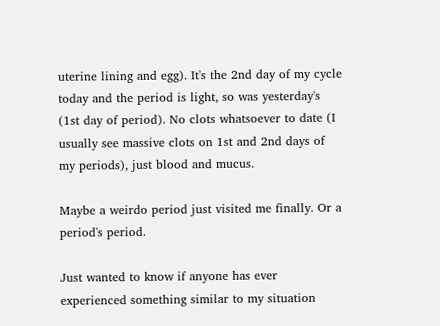uterine lining and egg). It's the 2nd day of my cycle today and the period is light, so was yesterday's (1st day of period). No clots whatsoever to date (I usually see massive clots on 1st and 2nd days of my periods), just blood and mucus.

Maybe a weirdo period just visited me finally. Or a period's period.

Just wanted to know if anyone has ever experienced something similar to my situation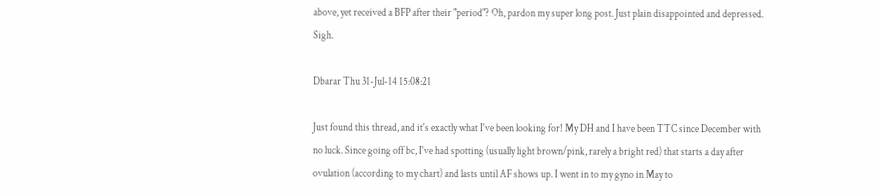above, yet received a BFP after their "period"? Oh, pardon my super long post. Just plain disappointed and depressed. Sigh.

Dbarar Thu 31-Jul-14 15:08:21

Just found this thread, and it's exactly what I've been looking for! My DH and I have been TTC since December with no luck. Since going off bc, I've had spotting (usually light brown/pink, rarely a bright red) that starts a day after ovulation (according to my chart) and lasts until AF shows up. I went in to my gyno in May to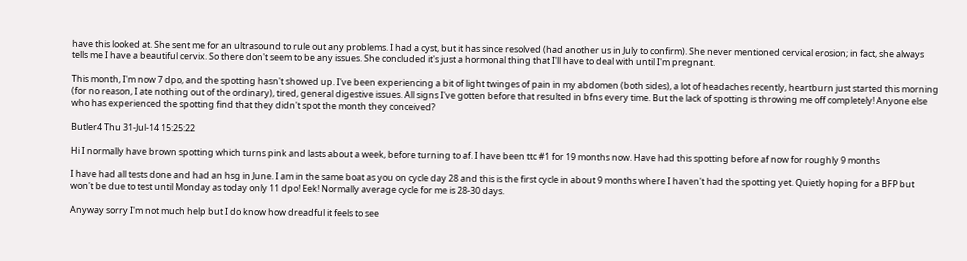have this looked at. She sent me for an ultrasound to rule out any problems. I had a cyst, but it has since resolved (had another us in July to confirm). She never mentioned cervical erosion; in fact, she always tells me I have a beautiful cervix. So there don't seem to be any issues. She concluded it's just a hormonal thing that I'll have to deal with until I'm pregnant.

This month, I'm now 7 dpo, and the spotting hasn't showed up. I've been experiencing a bit of light twinges of pain in my abdomen (both sides), a lot of headaches recently, heartburn just started this morning (for no reason, I ate nothing out of the ordinary), tired, general digestive issues. All signs I've gotten before that resulted in bfns every time. But the lack of spotting is throwing me off completely! Anyone else who has experienced the spotting find that they didn't spot the month they conceived?

Butler4 Thu 31-Jul-14 15:25:22

Hi I normally have brown spotting which turns pink and lasts about a week, before turning to af. I have been ttc #1 for 19 months now. Have had this spotting before af now for roughly 9 months

I have had all tests done and had an hsg in June. I am in the same boat as you on cycle day 28 and this is the first cycle in about 9 months where I haven't had the spotting yet. Quietly hoping for a BFP but won't be due to test until Monday as today only 11 dpo! Eek! Normally average cycle for me is 28-30 days.

Anyway sorry I'm not much help but I do know how dreadful it feels to see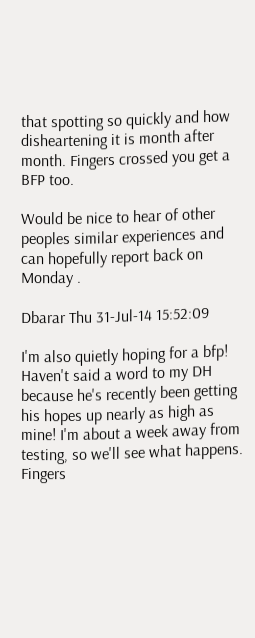that spotting so quickly and how disheartening it is month after month. Fingers crossed you get a BFP too.

Would be nice to hear of other peoples similar experiences and can hopefully report back on Monday .

Dbarar Thu 31-Jul-14 15:52:09

I'm also quietly hoping for a bfp! Haven't said a word to my DH because he's recently been getting his hopes up nearly as high as mine! I'm about a week away from testing, so we'll see what happens. Fingers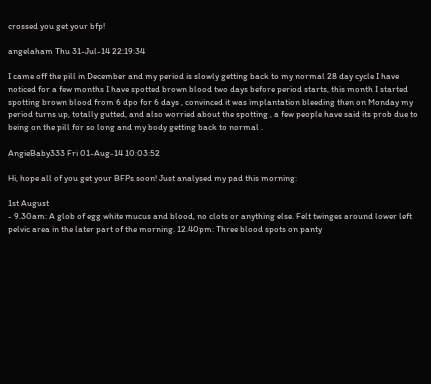crossed you get your bfp!

angelaham Thu 31-Jul-14 22:19:34

I came off the pill in December and my period is slowly getting back to my normal 28 day cycle I have noticed for a few months I have spotted brown blood two days before period starts, this month I started spotting brown blood from 6 dpo for 6 days , convinced it was implantation bleeding then on Monday my period turns up, totally gutted, and also worried about the spotting , a few people have said its prob due to being on the pill for so long and my body getting back to normal .

AngieBaby333 Fri 01-Aug-14 10:03:52

Hi, hope all of you get your BFPs soon! Just analysed my pad this morning:

1st August
- 9.30am: A glob of egg white mucus and blood, no clots or anything else. Felt twinges around lower left pelvic area in the later part of the morning. 12.40pm: Three blood spots on panty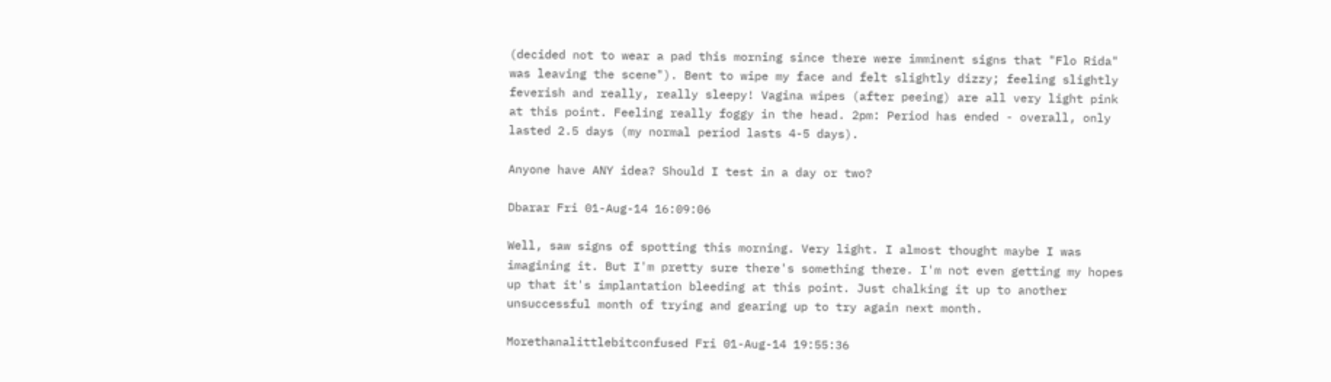(decided not to wear a pad this morning since there were imminent signs that "Flo Rida" was leaving the scene"). Bent to wipe my face and felt slightly dizzy; feeling slightly feverish and really, really sleepy! Vagina wipes (after peeing) are all very light pink at this point. Feeling really foggy in the head. 2pm: Period has ended - overall, only lasted 2.5 days (my normal period lasts 4-5 days).

Anyone have ANY idea? Should I test in a day or two?

Dbarar Fri 01-Aug-14 16:09:06

Well, saw signs of spotting this morning. Very light. I almost thought maybe I was imagining it. But I'm pretty sure there's something there. I'm not even getting my hopes up that it's implantation bleeding at this point. Just chalking it up to another unsuccessful month of trying and gearing up to try again next month.

Morethanalittlebitconfused Fri 01-Aug-14 19:55:36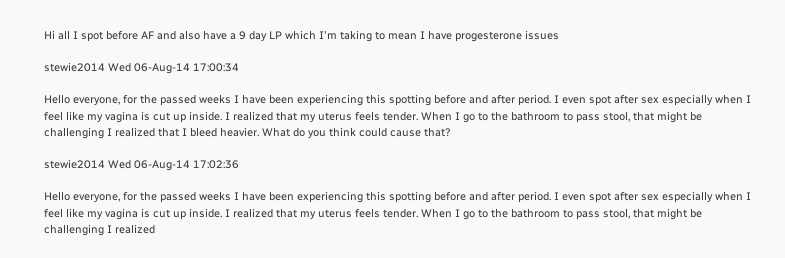Hi all I spot before AF and also have a 9 day LP which I'm taking to mean I have progesterone issues

stewie2014 Wed 06-Aug-14 17:00:34

Hello everyone, for the passed weeks I have been experiencing this spotting before and after period. I even spot after sex especially when I feel like my vagina is cut up inside. I realized that my uterus feels tender. When I go to the bathroom to pass stool, that might be challenging I realized that I bleed heavier. What do you think could cause that?

stewie2014 Wed 06-Aug-14 17:02:36

Hello everyone, for the passed weeks I have been experiencing this spotting before and after period. I even spot after sex especially when I feel like my vagina is cut up inside. I realized that my uterus feels tender. When I go to the bathroom to pass stool, that might be challenging I realized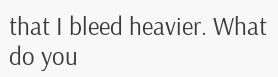that I bleed heavier. What do you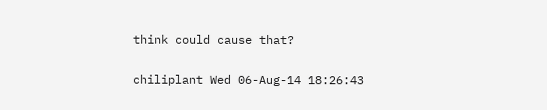think could cause that?

chiliplant Wed 06-Aug-14 18:26:43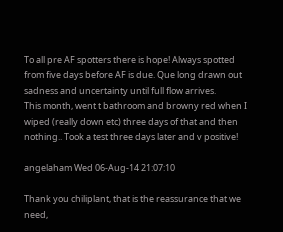To all pre AF spotters there is hope! Always spotted from five days before AF is due. Que long drawn out sadness and uncertainty until full flow arrives.
This month, went t bathroom and browny red when I wiped (really down etc) three days of that and then nothing.. Took a test three days later and v positive!

angelaham Wed 06-Aug-14 21:07:10

Thank you chiliplant, that is the reassurance that we need,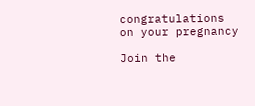congratulations on your pregnancy

Join the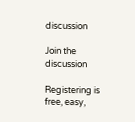discussion

Join the discussion

Registering is free, easy,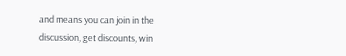and means you can join in the discussion, get discounts, win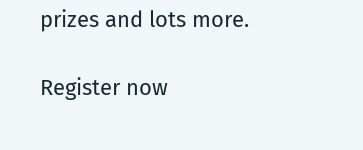prizes and lots more.

Register now